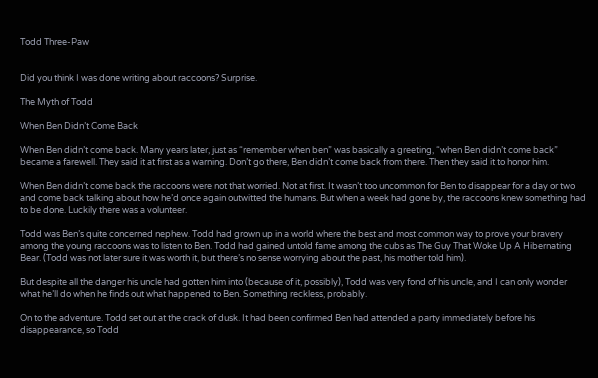Todd Three-Paw


Did you think I was done writing about raccoons? Surprise.

The Myth of Todd

When Ben Didn’t Come Back

When Ben didn’t come back. Many years later, just as “remember when ben” was basically a greeting, “when Ben didn’t come back” became a farewell. They said it at first as a warning. Don’t go there, Ben didn’t come back from there. Then they said it to honor him.

When Ben didn’t come back the raccoons were not that worried. Not at first. It wasn’t too uncommon for Ben to disappear for a day or two and come back talking about how he’d once again outwitted the humans. But when a week had gone by, the raccoons knew something had to be done. Luckily there was a volunteer.

Todd was Ben’s quite concerned nephew. Todd had grown up in a world where the best and most common way to prove your bravery among the young raccoons was to listen to Ben. Todd had gained untold fame among the cubs as The Guy That Woke Up A Hibernating Bear. (Todd was not later sure it was worth it, but there’s no sense worrying about the past, his mother told him).

But despite all the danger his uncle had gotten him into (because of it, possibly), Todd was very fond of his uncle, and I can only wonder what he’ll do when he finds out what happened to Ben. Something reckless, probably.

On to the adventure. Todd set out at the crack of dusk. It had been confirmed Ben had attended a party immediately before his disappearance, so Todd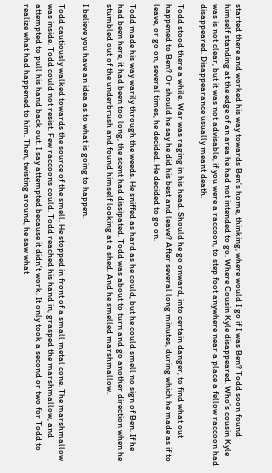started there and worked his way towards Ben’s home, thinking, where would I go if I was Ben? Todd soon found himself standing at the edge of an area he had not intended to go. Where Cousin Kyle disappeared. Who’s cousin Kyle was is not clear, but it was not advisable, if you were a raccoon, to step foot anywhere near a place a fellow raccoon had disappeared. Disappearance usually meant death.

Todd stood there a while. War was raging in his head. Should he go onward, into certain danger, to find what out happened to Ben? Or should he say he did his best and leave? After several long minutes, during which he made as if to leave, or go on, several times, he decided. He decided to go on.

Todd made his way warily through the weeds. He sniffed as hard as he could, but he could smell no sign of Ben. If he had been here, it had been too long, the scent had dissipated. Todd was about to turn and go another direction when he stumbled out of the underbrush and found himself looking at a shed. And he smelled marshmallow.

I believe you have an idea as to what is going to happen.

Todd cautiously walked towards the source of the smell. He stopped in front of a small metal cone. The marshmallow was inside. Todd could not resist. Few raccoons could. Todd reached his hand in, grasped the marshmallow, and attempted to pull his hand back out. I say attempted because it didn’t work. It only took a second or two for Todd to realize what had happened to him. Then, twisting around, he saw what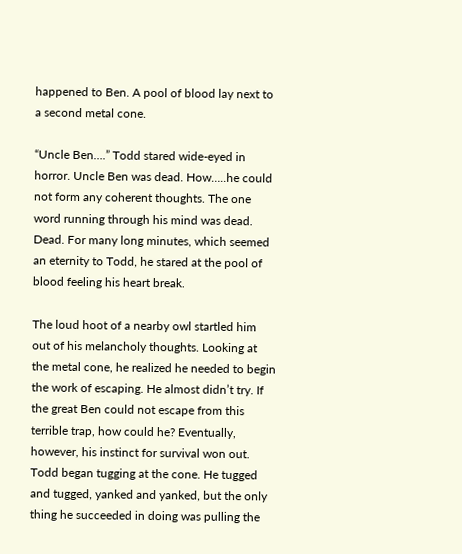happened to Ben. A pool of blood lay next to a second metal cone.

“Uncle Ben….” Todd stared wide-eyed in horror. Uncle Ben was dead. How…..he could not form any coherent thoughts. The one word running through his mind was dead. Dead. For many long minutes, which seemed an eternity to Todd, he stared at the pool of blood feeling his heart break.

The loud hoot of a nearby owl startled him out of his melancholy thoughts. Looking at the metal cone, he realized he needed to begin the work of escaping. He almost didn’t try. If the great Ben could not escape from this terrible trap, how could he? Eventually, however, his instinct for survival won out. Todd began tugging at the cone. He tugged and tugged, yanked and yanked, but the only thing he succeeded in doing was pulling the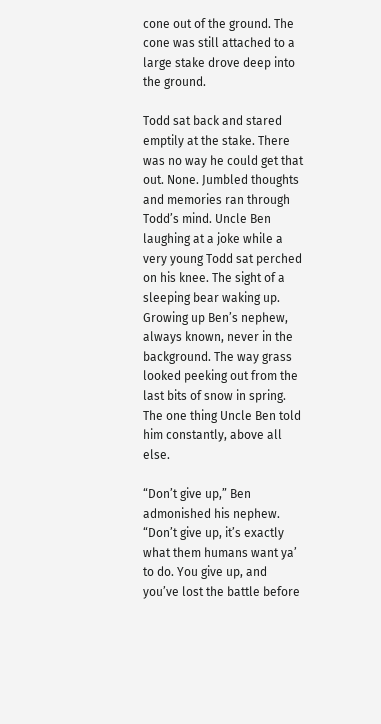cone out of the ground. The cone was still attached to a large stake drove deep into the ground.

Todd sat back and stared emptily at the stake. There was no way he could get that out. None. Jumbled thoughts and memories ran through Todd’s mind. Uncle Ben laughing at a joke while a very young Todd sat perched on his knee. The sight of a sleeping bear waking up. Growing up Ben’s nephew, always known, never in the background. The way grass looked peeking out from the last bits of snow in spring. The one thing Uncle Ben told him constantly, above all else.

“Don’t give up,” Ben admonished his nephew. “Don’t give up, it’s exactly what them humans want ya’ to do. You give up, and you’ve lost the battle before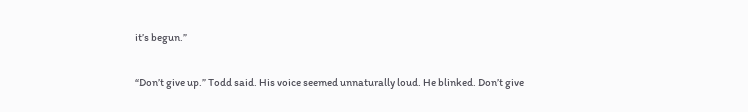it’s begun.”

“Don’t give up.” Todd said. His voice seemed unnaturally loud. He blinked. Don’t give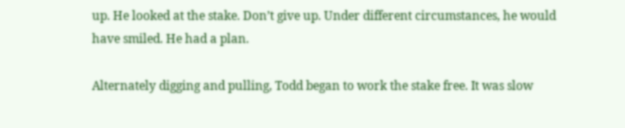up. He looked at the stake. Don’t give up. Under different circumstances, he would have smiled. He had a plan.

Alternately digging and pulling, Todd began to work the stake free. It was slow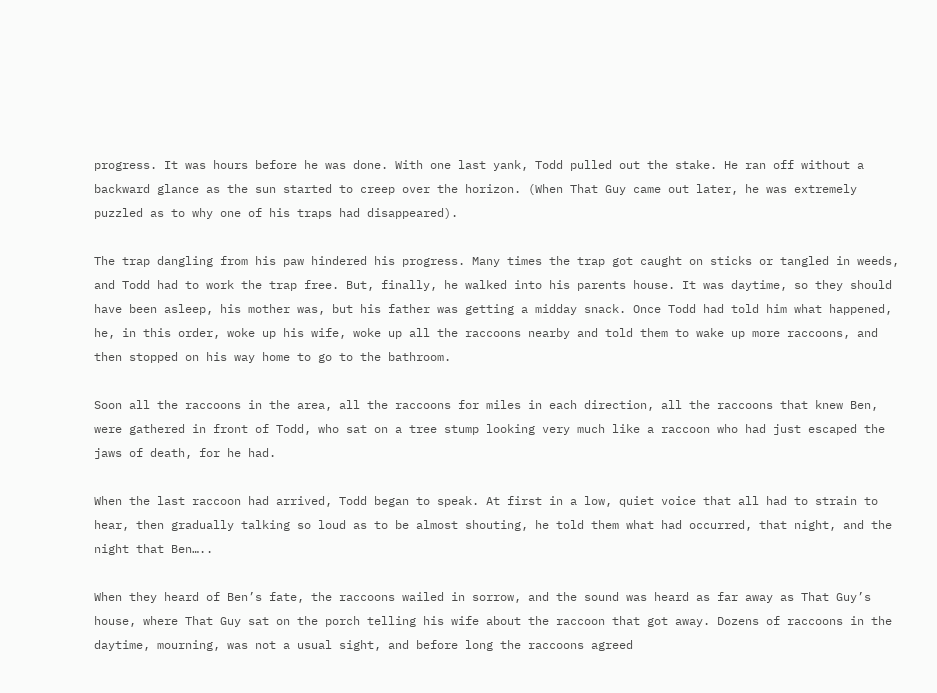progress. It was hours before he was done. With one last yank, Todd pulled out the stake. He ran off without a backward glance as the sun started to creep over the horizon. (When That Guy came out later, he was extremely puzzled as to why one of his traps had disappeared).

The trap dangling from his paw hindered his progress. Many times the trap got caught on sticks or tangled in weeds, and Todd had to work the trap free. But, finally, he walked into his parents house. It was daytime, so they should have been asleep, his mother was, but his father was getting a midday snack. Once Todd had told him what happened, he, in this order, woke up his wife, woke up all the raccoons nearby and told them to wake up more raccoons, and then stopped on his way home to go to the bathroom.

Soon all the raccoons in the area, all the raccoons for miles in each direction, all the raccoons that knew Ben, were gathered in front of Todd, who sat on a tree stump looking very much like a raccoon who had just escaped the jaws of death, for he had.

When the last raccoon had arrived, Todd began to speak. At first in a low, quiet voice that all had to strain to hear, then gradually talking so loud as to be almost shouting, he told them what had occurred, that night, and the night that Ben…..

When they heard of Ben’s fate, the raccoons wailed in sorrow, and the sound was heard as far away as That Guy’s house, where That Guy sat on the porch telling his wife about the raccoon that got away. Dozens of raccoons in the daytime, mourning, was not a usual sight, and before long the raccoons agreed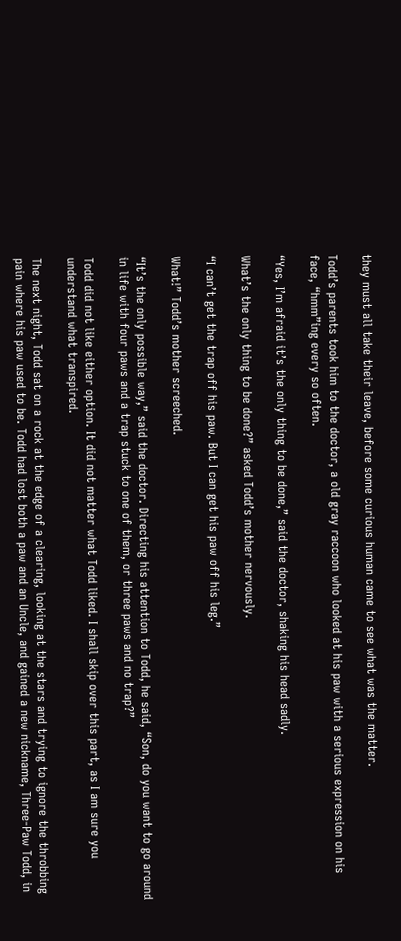they must all take their leave, before some curious human came to see what was the matter.

Todd’s parents took him to the doctor, a old gray raccoon who looked at his paw with a serious expression on his face, “hmm”ing every so often.

“Yes, I’m afraid it’s the only thing to be done,” said the doctor, shaking his head sadly.

What’s the only thing to be done?” asked Todd’s mother nervously.

“I can’t get the trap off his paw. But I can get his paw off his leg.”

What!” Todd’s mother screeched.

“It’s the only possible way,” said the doctor. Directing his attention to Todd, he said, “Son, do you want to go around in life with four paws and a trap stuck to one of them, or three paws and no trap?”

Todd did not like either option. It did not matter what Todd liked. I shall skip over this part, as I am sure you understand what transpired.

The next night, Todd sat on a rock at the edge of a clearing, looking at the stars and trying to ignore the throbbing pain where his paw used to be. Todd had lost both a paw and an Uncle, and gained a new nickname, Three-Paw Todd, in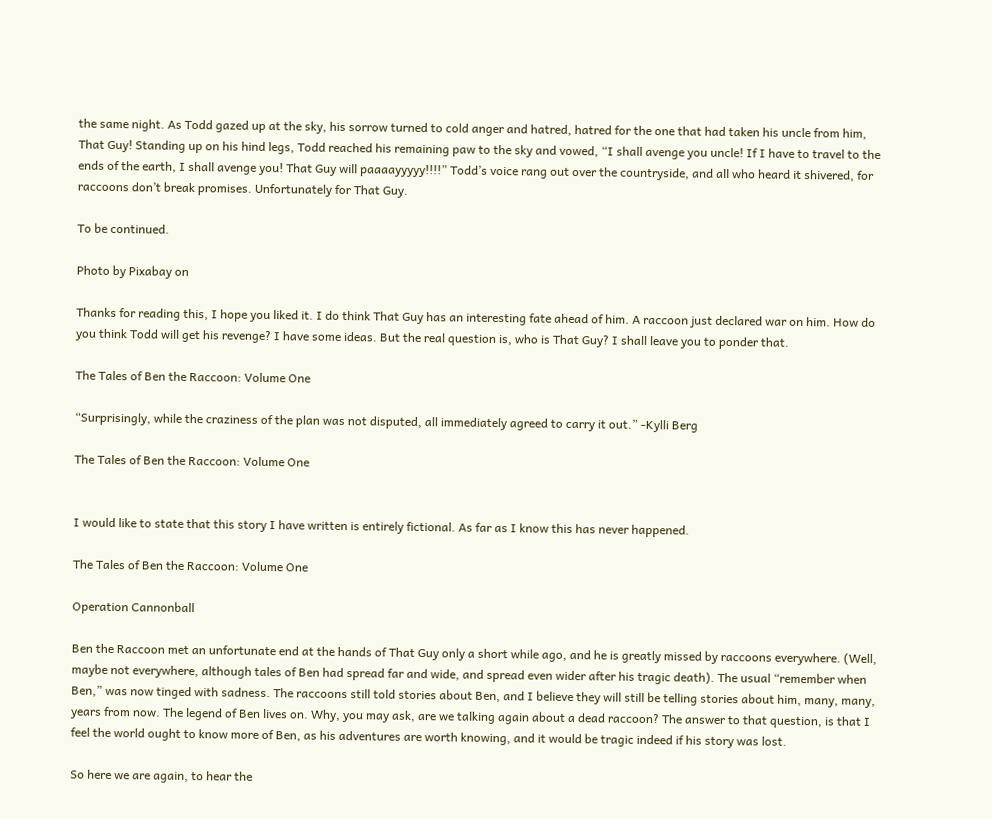the same night. As Todd gazed up at the sky, his sorrow turned to cold anger and hatred, hatred for the one that had taken his uncle from him, That Guy! Standing up on his hind legs, Todd reached his remaining paw to the sky and vowed, “I shall avenge you uncle! If I have to travel to the ends of the earth, I shall avenge you! That Guy will paaaayyyyy!!!!” Todd’s voice rang out over the countryside, and all who heard it shivered, for raccoons don’t break promises. Unfortunately for That Guy.

To be continued.

Photo by Pixabay on

Thanks for reading this, I hope you liked it. I do think That Guy has an interesting fate ahead of him. A raccoon just declared war on him. How do you think Todd will get his revenge? I have some ideas. But the real question is, who is That Guy? I shall leave you to ponder that.

The Tales of Ben the Raccoon: Volume One

“Surprisingly, while the craziness of the plan was not disputed, all immediately agreed to carry it out.” -Kylli Berg

The Tales of Ben the Raccoon: Volume One


I would like to state that this story I have written is entirely fictional. As far as I know this has never happened.

The Tales of Ben the Raccoon: Volume One

Operation Cannonball

Ben the Raccoon met an unfortunate end at the hands of That Guy only a short while ago, and he is greatly missed by raccoons everywhere. (Well, maybe not everywhere, although tales of Ben had spread far and wide, and spread even wider after his tragic death). The usual “remember when Ben,” was now tinged with sadness. The raccoons still told stories about Ben, and I believe they will still be telling stories about him, many, many, years from now. The legend of Ben lives on. Why, you may ask, are we talking again about a dead raccoon? The answer to that question, is that I feel the world ought to know more of Ben, as his adventures are worth knowing, and it would be tragic indeed if his story was lost.

So here we are again, to hear the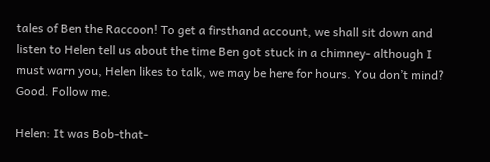tales of Ben the Raccoon! To get a firsthand account, we shall sit down and listen to Helen tell us about the time Ben got stuck in a chimney- although I must warn you, Helen likes to talk, we may be here for hours. You don’t mind? Good. Follow me.

Helen: It was Bob-that-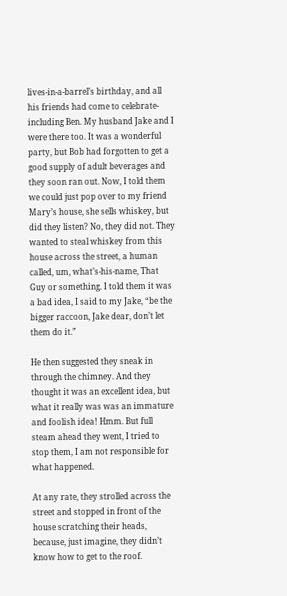lives-in-a-barrel’s birthday, and all his friends had come to celebrate-including Ben. My husband Jake and I were there too. It was a wonderful party, but Bob had forgotten to get a good supply of adult beverages and they soon ran out. Now, I told them we could just pop over to my friend Mary’s house, she sells whiskey, but did they listen? No, they did not. They wanted to steal whiskey from this house across the street, a human called, um, what’s-his-name, That Guy or something. I told them it was a bad idea, I said to my Jake, “be the bigger raccoon, Jake dear, don’t let them do it.”

He then suggested they sneak in through the chimney. And they thought it was an excellent idea, but what it really was was an immature and foolish idea! Hmm. But full steam ahead they went, I tried to stop them, I am not responsible for what happened.

At any rate, they strolled across the street and stopped in front of the house scratching their heads, because, just imagine, they didn’t know how to get to the roof.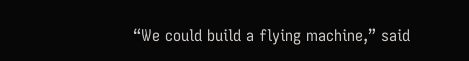“We could build a flying machine,” said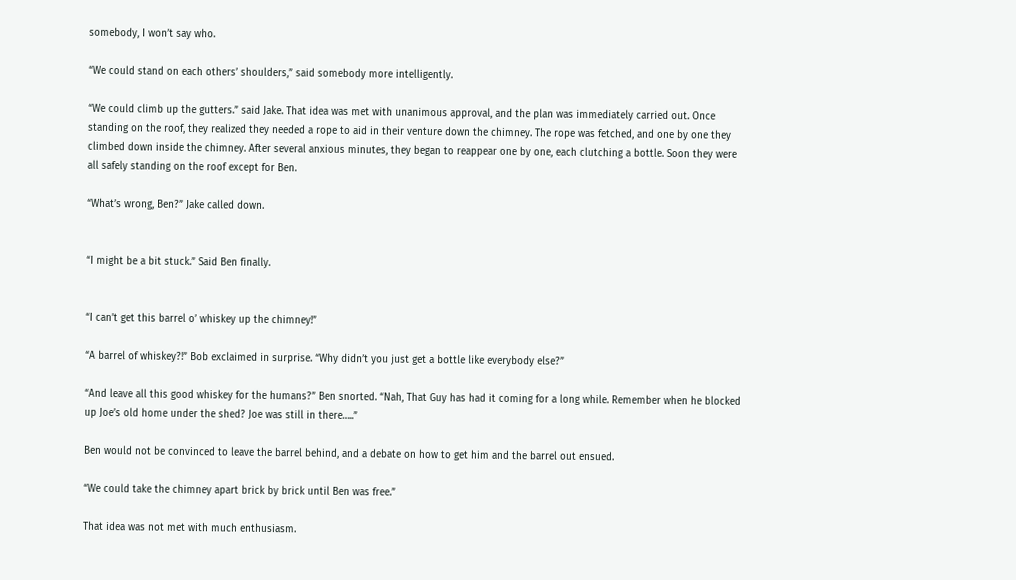somebody, I won’t say who.

“We could stand on each others’ shoulders,” said somebody more intelligently.

“We could climb up the gutters.” said Jake. That idea was met with unanimous approval, and the plan was immediately carried out. Once standing on the roof, they realized they needed a rope to aid in their venture down the chimney. The rope was fetched, and one by one they climbed down inside the chimney. After several anxious minutes, they began to reappear one by one, each clutching a bottle. Soon they were all safely standing on the roof except for Ben.

“What’s wrong, Ben?” Jake called down.


“I might be a bit stuck.” Said Ben finally.


“I can’t get this barrel o’ whiskey up the chimney!”

“A barrel of whiskey?!” Bob exclaimed in surprise. “Why didn’t you just get a bottle like everybody else?”

“And leave all this good whiskey for the humans?” Ben snorted. “Nah, That Guy has had it coming for a long while. Remember when he blocked up Joe’s old home under the shed? Joe was still in there…..”

Ben would not be convinced to leave the barrel behind, and a debate on how to get him and the barrel out ensued.

“We could take the chimney apart brick by brick until Ben was free.”

That idea was not met with much enthusiasm.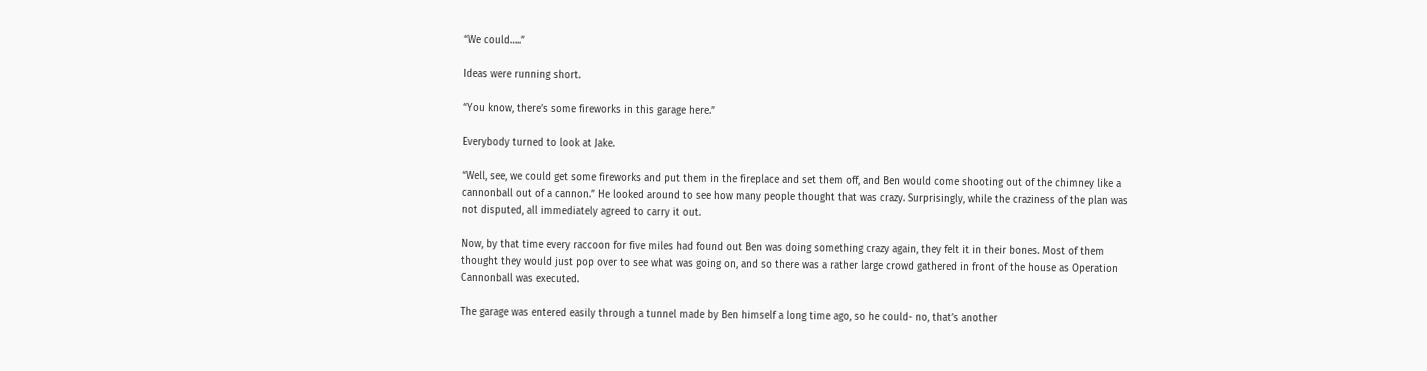“We could…..”

Ideas were running short.

“You know, there’s some fireworks in this garage here.”

Everybody turned to look at Jake.

“Well, see, we could get some fireworks and put them in the fireplace and set them off, and Ben would come shooting out of the chimney like a cannonball out of a cannon.” He looked around to see how many people thought that was crazy. Surprisingly, while the craziness of the plan was not disputed, all immediately agreed to carry it out.

Now, by that time every raccoon for five miles had found out Ben was doing something crazy again, they felt it in their bones. Most of them thought they would just pop over to see what was going on, and so there was a rather large crowd gathered in front of the house as Operation Cannonball was executed.

The garage was entered easily through a tunnel made by Ben himself a long time ago, so he could- no, that’s another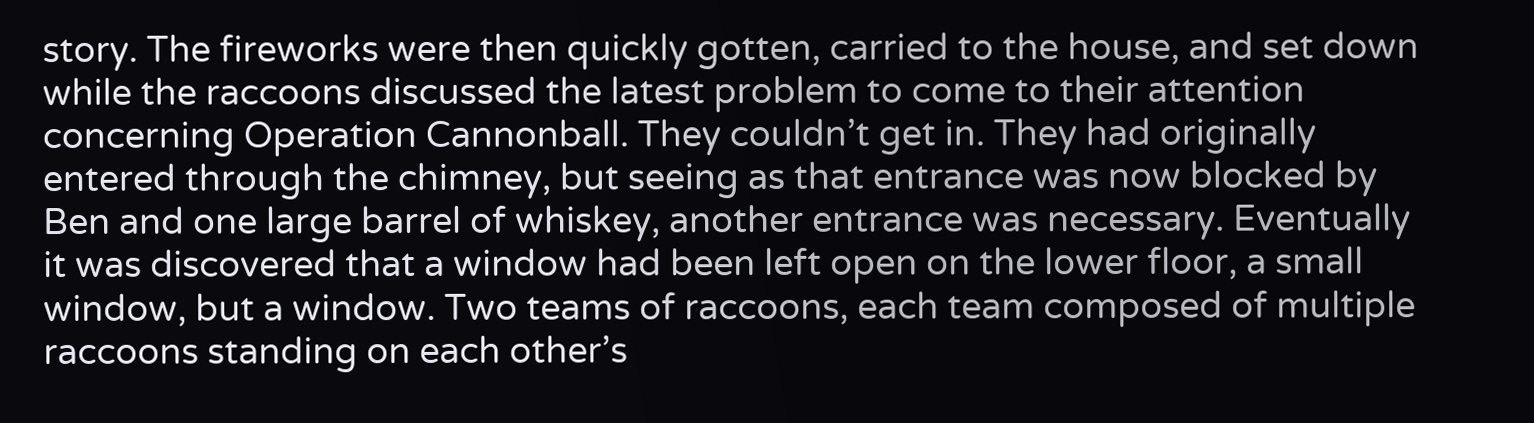story. The fireworks were then quickly gotten, carried to the house, and set down while the raccoons discussed the latest problem to come to their attention concerning Operation Cannonball. They couldn’t get in. They had originally entered through the chimney, but seeing as that entrance was now blocked by Ben and one large barrel of whiskey, another entrance was necessary. Eventually it was discovered that a window had been left open on the lower floor, a small window, but a window. Two teams of raccoons, each team composed of multiple raccoons standing on each other’s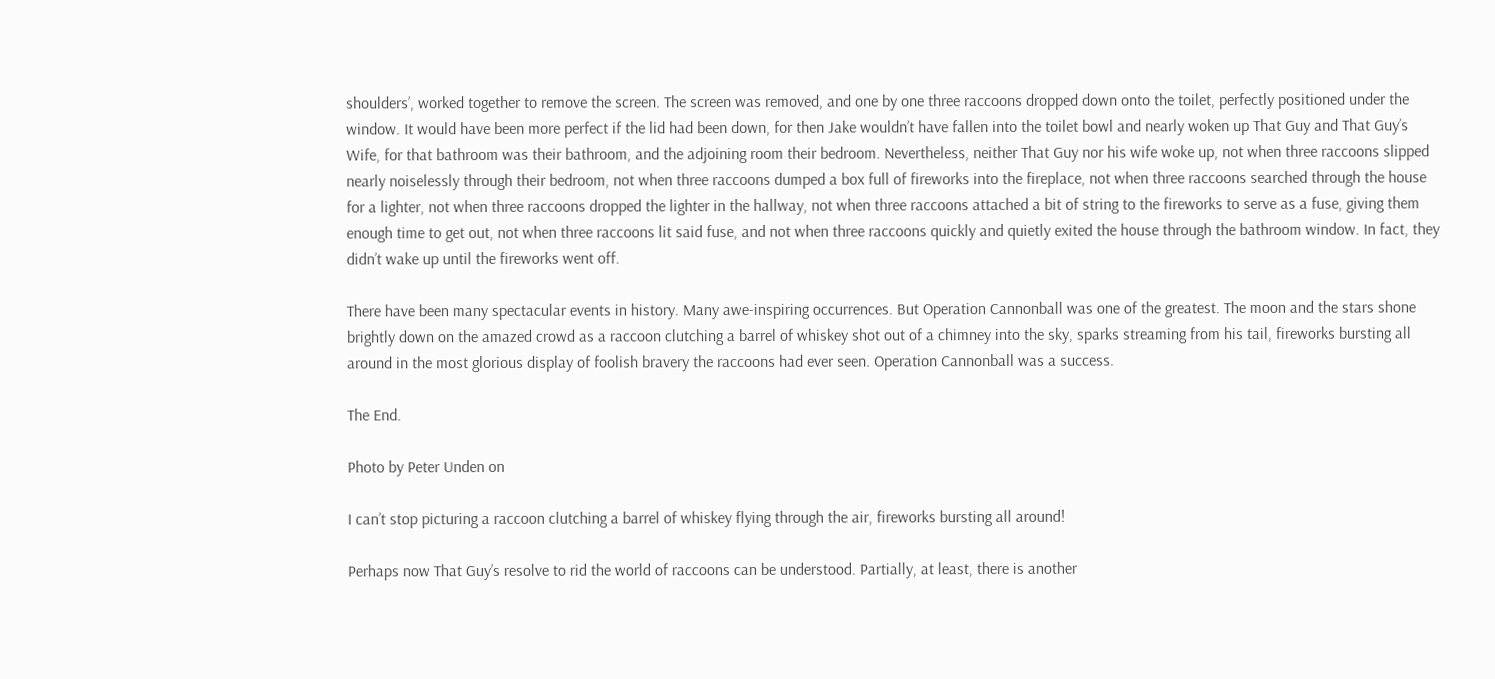shoulders’, worked together to remove the screen. The screen was removed, and one by one three raccoons dropped down onto the toilet, perfectly positioned under the window. It would have been more perfect if the lid had been down, for then Jake wouldn’t have fallen into the toilet bowl and nearly woken up That Guy and That Guy’s Wife, for that bathroom was their bathroom, and the adjoining room their bedroom. Nevertheless, neither That Guy nor his wife woke up, not when three raccoons slipped nearly noiselessly through their bedroom, not when three raccoons dumped a box full of fireworks into the fireplace, not when three raccoons searched through the house for a lighter, not when three raccoons dropped the lighter in the hallway, not when three raccoons attached a bit of string to the fireworks to serve as a fuse, giving them enough time to get out, not when three raccoons lit said fuse, and not when three raccoons quickly and quietly exited the house through the bathroom window. In fact, they didn’t wake up until the fireworks went off.

There have been many spectacular events in history. Many awe-inspiring occurrences. But Operation Cannonball was one of the greatest. The moon and the stars shone brightly down on the amazed crowd as a raccoon clutching a barrel of whiskey shot out of a chimney into the sky, sparks streaming from his tail, fireworks bursting all around in the most glorious display of foolish bravery the raccoons had ever seen. Operation Cannonball was a success.

The End.

Photo by Peter Unden on

I can’t stop picturing a raccoon clutching a barrel of whiskey flying through the air, fireworks bursting all around!

Perhaps now That Guy’s resolve to rid the world of raccoons can be understood. Partially, at least, there is another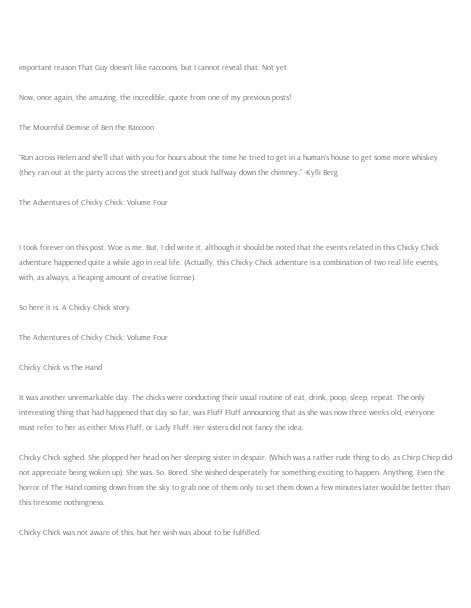important reason That Guy doesn’t like raccoons, but I cannot reveal that. Not yet.

Now, once again, the amazing, the incredible, quote from one of my previous posts!

The Mournful Demise of Ben the Raccoon

“Run across Helen and she’ll chat with you for hours about the time he tried to get in a human’s house to get some more whiskey (they ran out at the party across the street) and got stuck halfway down the chimney.” -Kylli Berg

The Adventures of Chicky Chick: Volume Four


I took forever on this post. Woe is me. But, I did write it, although it should be noted that the events related in this Chicky Chick adventure happened quite a while ago in real life. (Actually, this Chicky Chick adventure is a combination of two real life events, with, as always, a heaping amount of creative license).

So here it is. A Chicky Chick story.

The Adventures of Chicky Chick: Volume Four

Chicky Chick vs The Hand

It was another unremarkable day. The chicks were conducting their usual routine of eat, drink, poop, sleep, repeat. The only interesting thing that had happened that day so far, was Fluff Fluff announcing that as she was now three weeks old, everyone must refer to her as either Miss Fluff, or Lady Fluff. Her sisters did not fancy the idea.

Chicky Chick sighed. She plopped her head on her sleeping sister in despair. (Which was a rather rude thing to do, as Chirp Chirp did not appreciate being woken up). She was. So. Bored. She wished desperately for something exciting to happen. Anything. Even the horror of The Hand coming down from the sky to grab one of them only to set them down a few minutes later would be better than this tiresome nothingness.

Chicky Chick was not aware of this, but her wish was about to be fulfilled.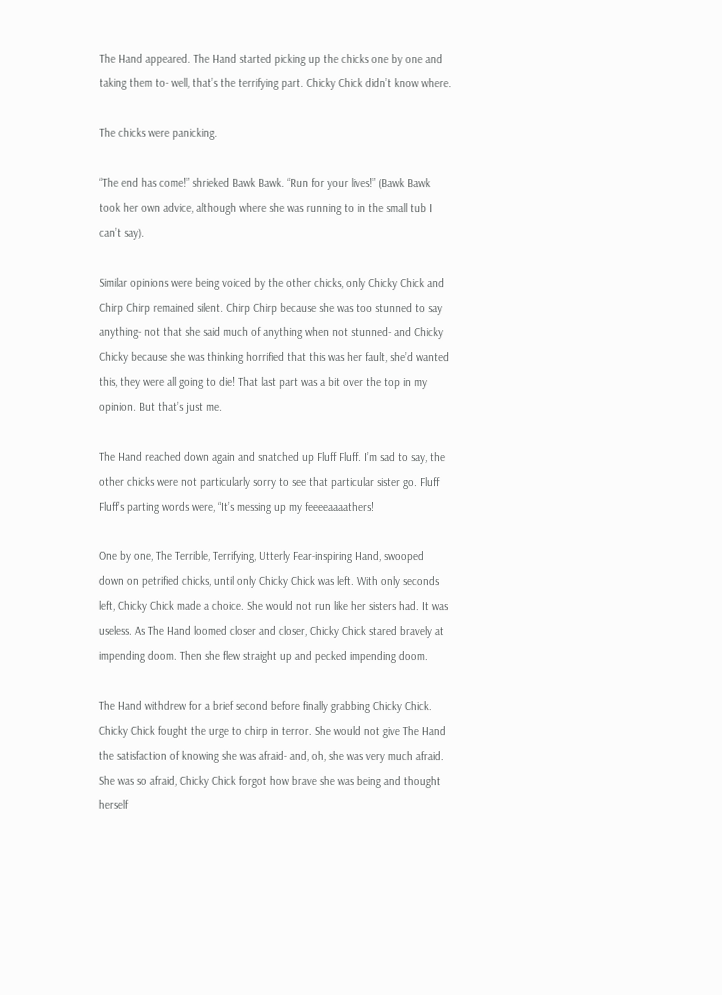The Hand appeared. The Hand started picking up the chicks one by one and taking them to- well, that’s the terrifying part. Chicky Chick didn’t know where.

The chicks were panicking.

“The end has come!” shrieked Bawk Bawk. “Run for your lives!” (Bawk Bawk took her own advice, although where she was running to in the small tub I can’t say).

Similar opinions were being voiced by the other chicks, only Chicky Chick and Chirp Chirp remained silent. Chirp Chirp because she was too stunned to say anything- not that she said much of anything when not stunned- and Chicky Chicky because she was thinking horrified that this was her fault, she’d wanted this, they were all going to die! That last part was a bit over the top in my opinion. But that’s just me.

The Hand reached down again and snatched up Fluff Fluff. I’m sad to say, the other chicks were not particularly sorry to see that particular sister go. Fluff Fluff’s parting words were, “It’s messing up my feeeeaaaathers!

One by one, The Terrible, Terrifying, Utterly Fear-inspiring Hand, swooped down on petrified chicks, until only Chicky Chick was left. With only seconds left, Chicky Chick made a choice. She would not run like her sisters had. It was useless. As The Hand loomed closer and closer, Chicky Chick stared bravely at impending doom. Then she flew straight up and pecked impending doom.

The Hand withdrew for a brief second before finally grabbing Chicky Chick. Chicky Chick fought the urge to chirp in terror. She would not give The Hand the satisfaction of knowing she was afraid- and, oh, she was very much afraid. She was so afraid, Chicky Chick forgot how brave she was being and thought herself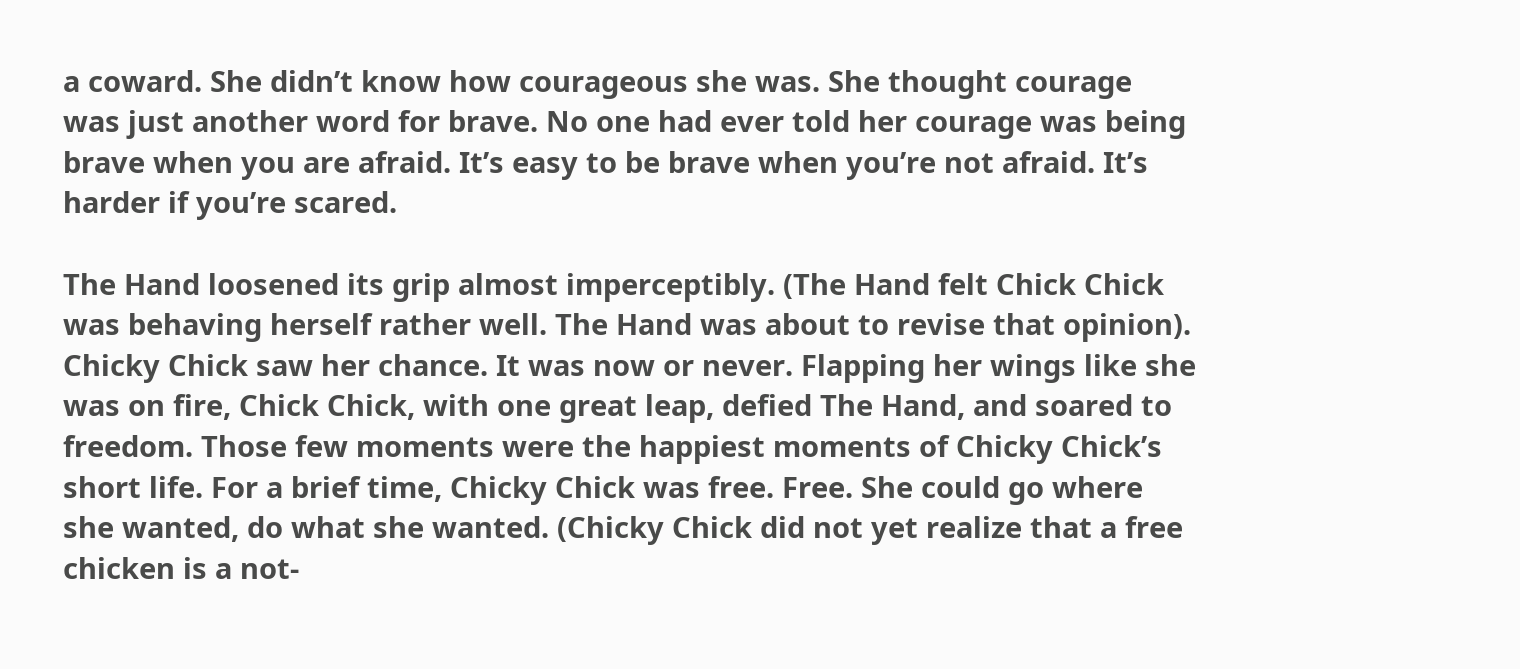a coward. She didn’t know how courageous she was. She thought courage was just another word for brave. No one had ever told her courage was being brave when you are afraid. It’s easy to be brave when you’re not afraid. It’s harder if you’re scared.

The Hand loosened its grip almost imperceptibly. (The Hand felt Chick Chick was behaving herself rather well. The Hand was about to revise that opinion). Chicky Chick saw her chance. It was now or never. Flapping her wings like she was on fire, Chick Chick, with one great leap, defied The Hand, and soared to freedom. Those few moments were the happiest moments of Chicky Chick’s short life. For a brief time, Chicky Chick was free. Free. She could go where she wanted, do what she wanted. (Chicky Chick did not yet realize that a free chicken is a not-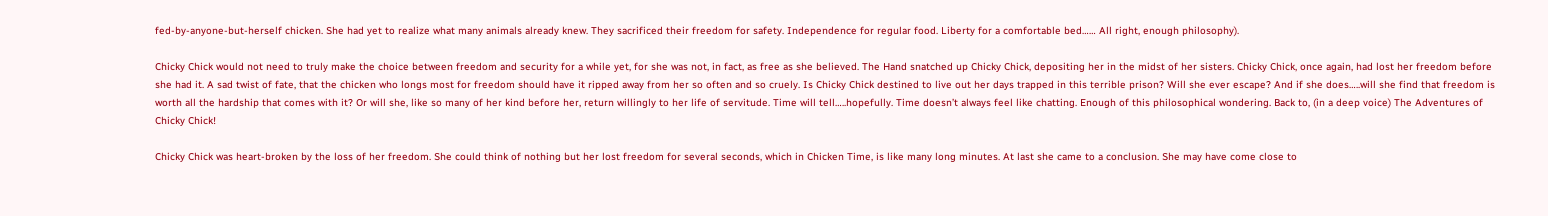fed-by-anyone-but-herself chicken. She had yet to realize what many animals already knew. They sacrificed their freedom for safety. Independence for regular food. Liberty for a comfortable bed…… All right, enough philosophy).

Chicky Chick would not need to truly make the choice between freedom and security for a while yet, for she was not, in fact, as free as she believed. The Hand snatched up Chicky Chick, depositing her in the midst of her sisters. Chicky Chick, once again, had lost her freedom before she had it. A sad twist of fate, that the chicken who longs most for freedom should have it ripped away from her so often and so cruely. Is Chicky Chick destined to live out her days trapped in this terrible prison? Will she ever escape? And if she does…..will she find that freedom is worth all the hardship that comes with it? Or will she, like so many of her kind before her, return willingly to her life of servitude. Time will tell…..hopefully. Time doesn’t always feel like chatting. Enough of this philosophical wondering. Back to, (in a deep voice) The Adventures of Chicky Chick!

Chicky Chick was heart-broken by the loss of her freedom. She could think of nothing but her lost freedom for several seconds, which in Chicken Time, is like many long minutes. At last she came to a conclusion. She may have come close to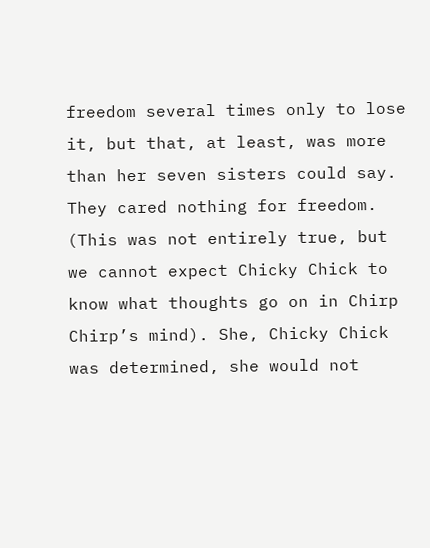freedom several times only to lose it, but that, at least, was more than her seven sisters could say. They cared nothing for freedom. (This was not entirely true, but we cannot expect Chicky Chick to know what thoughts go on in Chirp Chirp’s mind). She, Chicky Chick was determined, she would not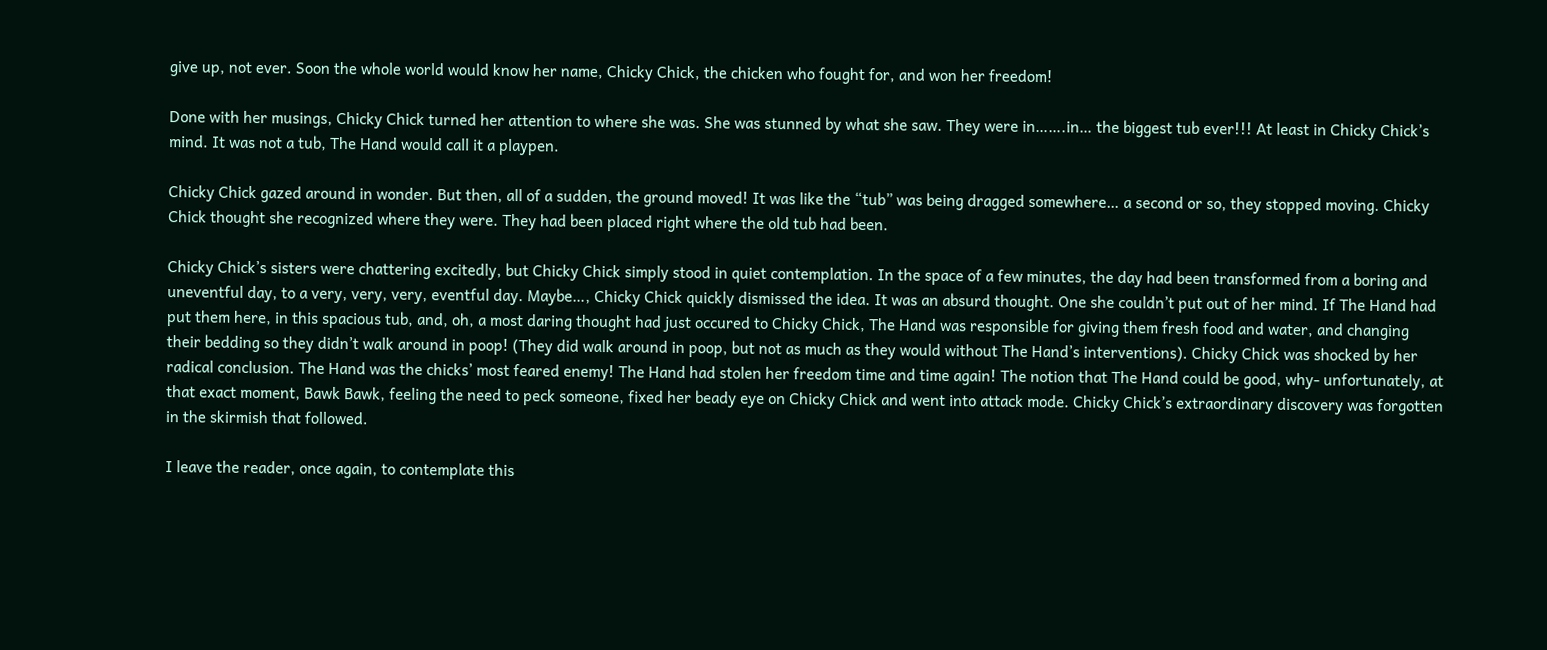give up, not ever. Soon the whole world would know her name, Chicky Chick, the chicken who fought for, and won her freedom!

Done with her musings, Chicky Chick turned her attention to where she was. She was stunned by what she saw. They were in…….in… the biggest tub ever!!! At least in Chicky Chick’s mind. It was not a tub, The Hand would call it a playpen.

Chicky Chick gazed around in wonder. But then, all of a sudden, the ground moved! It was like the “tub” was being dragged somewhere… a second or so, they stopped moving. Chicky Chick thought she recognized where they were. They had been placed right where the old tub had been.

Chicky Chick’s sisters were chattering excitedly, but Chicky Chick simply stood in quiet contemplation. In the space of a few minutes, the day had been transformed from a boring and uneventful day, to a very, very, very, eventful day. Maybe…, Chicky Chick quickly dismissed the idea. It was an absurd thought. One she couldn’t put out of her mind. If The Hand had put them here, in this spacious tub, and, oh, a most daring thought had just occured to Chicky Chick, The Hand was responsible for giving them fresh food and water, and changing their bedding so they didn’t walk around in poop! (They did walk around in poop, but not as much as they would without The Hand’s interventions). Chicky Chick was shocked by her radical conclusion. The Hand was the chicks’ most feared enemy! The Hand had stolen her freedom time and time again! The notion that The Hand could be good, why- unfortunately, at that exact moment, Bawk Bawk, feeling the need to peck someone, fixed her beady eye on Chicky Chick and went into attack mode. Chicky Chick’s extraordinary discovery was forgotten in the skirmish that followed.

I leave the reader, once again, to contemplate this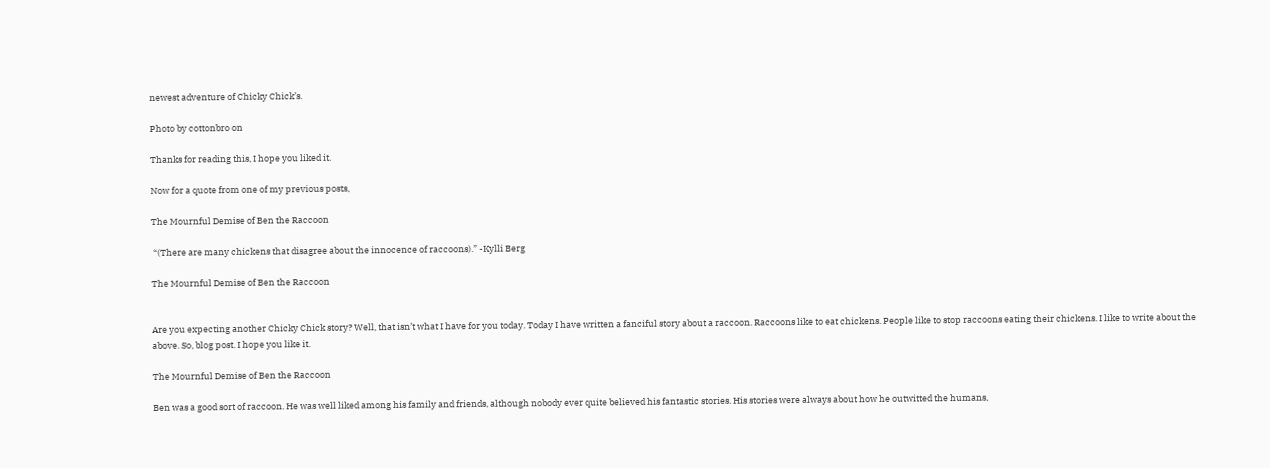newest adventure of Chicky Chick’s.

Photo by cottonbro on

Thanks for reading this, I hope you liked it.

Now for a quote from one of my previous posts,

The Mournful Demise of Ben the Raccoon

 “(There are many chickens that disagree about the innocence of raccoons).” -Kylli Berg

The Mournful Demise of Ben the Raccoon


Are you expecting another Chicky Chick story? Well, that isn’t what I have for you today. Today I have written a fanciful story about a raccoon. Raccoons like to eat chickens. People like to stop raccoons eating their chickens. I like to write about the above. So, blog post. I hope you like it.

The Mournful Demise of Ben the Raccoon

Ben was a good sort of raccoon. He was well liked among his family and friends, although nobody ever quite believed his fantastic stories. His stories were always about how he outwitted the humans,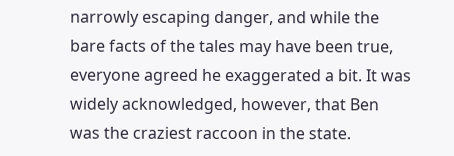narrowly escaping danger, and while the bare facts of the tales may have been true, everyone agreed he exaggerated a bit. It was widely acknowledged, however, that Ben was the craziest raccoon in the state.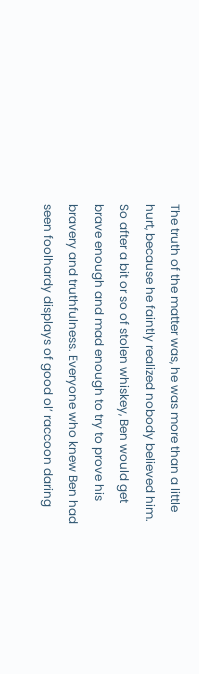The truth of the matter was, he was more than a little hurt, because he faintly realized nobody believed him. So after a bit or so of stolen whiskey, Ben would get brave enough and mad enough to try to prove his bravery and truthfulness. Everyone who knew Ben had seen foolhardy displays of good ol’ raccoon daring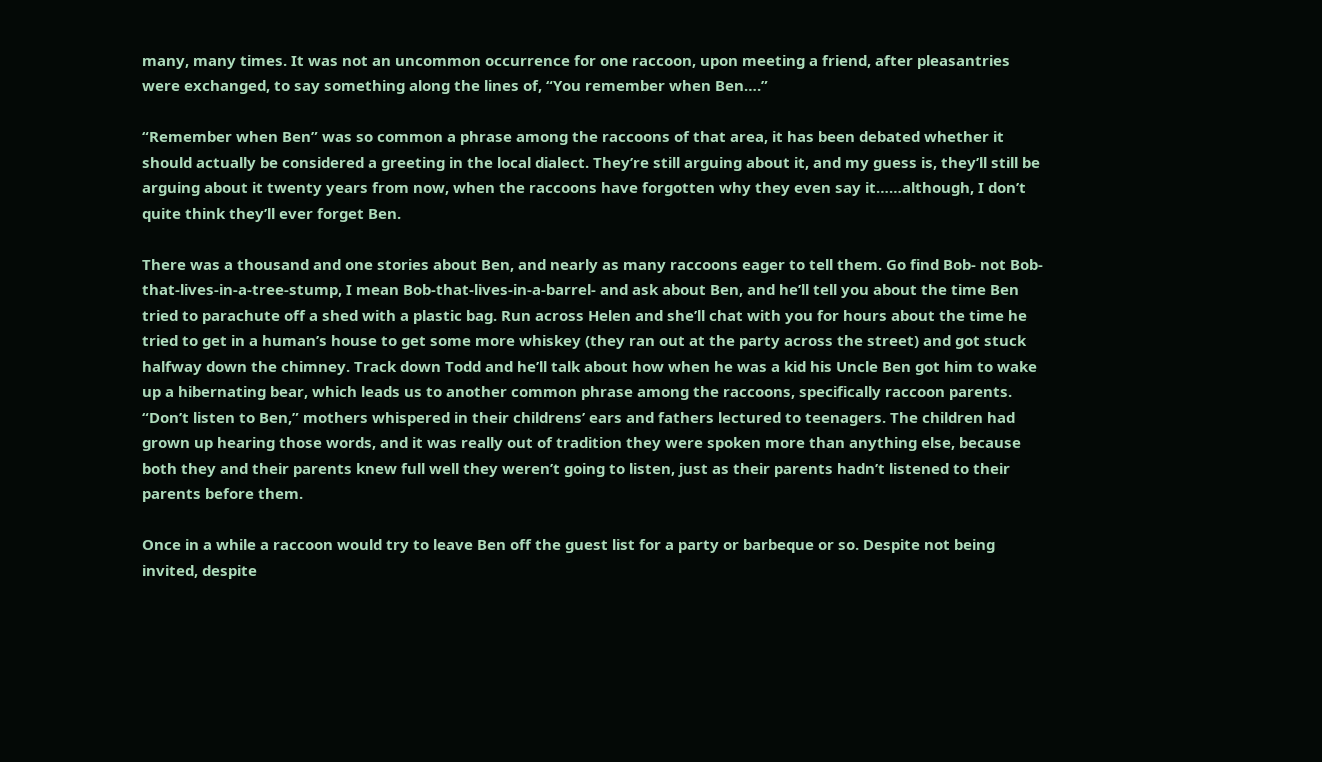many, many times. It was not an uncommon occurrence for one raccoon, upon meeting a friend, after pleasantries were exchanged, to say something along the lines of, “You remember when Ben….”

“Remember when Ben” was so common a phrase among the raccoons of that area, it has been debated whether it should actually be considered a greeting in the local dialect. They’re still arguing about it, and my guess is, they’ll still be arguing about it twenty years from now, when the raccoons have forgotten why they even say it……although, I don’t quite think they’ll ever forget Ben.

There was a thousand and one stories about Ben, and nearly as many raccoons eager to tell them. Go find Bob- not Bob-that-lives-in-a-tree-stump, I mean Bob-that-lives-in-a-barrel- and ask about Ben, and he’ll tell you about the time Ben tried to parachute off a shed with a plastic bag. Run across Helen and she’ll chat with you for hours about the time he tried to get in a human’s house to get some more whiskey (they ran out at the party across the street) and got stuck halfway down the chimney. Track down Todd and he’ll talk about how when he was a kid his Uncle Ben got him to wake up a hibernating bear, which leads us to another common phrase among the raccoons, specifically raccoon parents. “Don’t listen to Ben,” mothers whispered in their childrens’ ears and fathers lectured to teenagers. The children had grown up hearing those words, and it was really out of tradition they were spoken more than anything else, because both they and their parents knew full well they weren’t going to listen, just as their parents hadn’t listened to their parents before them.

Once in a while a raccoon would try to leave Ben off the guest list for a party or barbeque or so. Despite not being invited, despite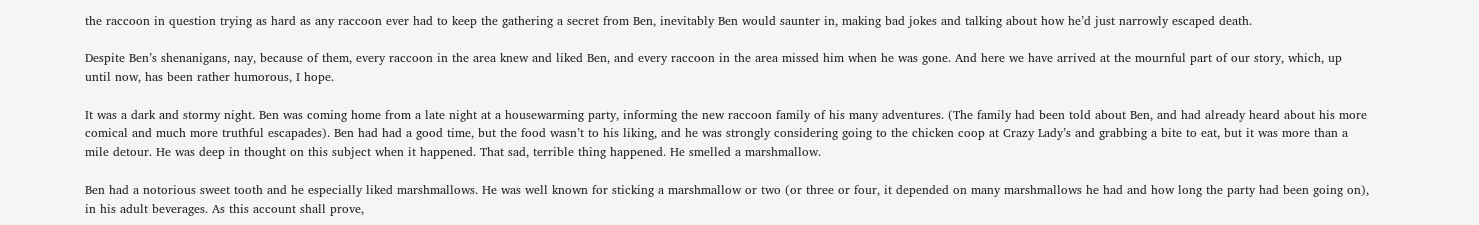the raccoon in question trying as hard as any raccoon ever had to keep the gathering a secret from Ben, inevitably Ben would saunter in, making bad jokes and talking about how he’d just narrowly escaped death.

Despite Ben’s shenanigans, nay, because of them, every raccoon in the area knew and liked Ben, and every raccoon in the area missed him when he was gone. And here we have arrived at the mournful part of our story, which, up until now, has been rather humorous, I hope.

It was a dark and stormy night. Ben was coming home from a late night at a housewarming party, informing the new raccoon family of his many adventures. (The family had been told about Ben, and had already heard about his more comical and much more truthful escapades). Ben had had a good time, but the food wasn’t to his liking, and he was strongly considering going to the chicken coop at Crazy Lady’s and grabbing a bite to eat, but it was more than a mile detour. He was deep in thought on this subject when it happened. That sad, terrible thing happened. He smelled a marshmallow.

Ben had a notorious sweet tooth and he especially liked marshmallows. He was well known for sticking a marshmallow or two (or three or four, it depended on many marshmallows he had and how long the party had been going on), in his adult beverages. As this account shall prove,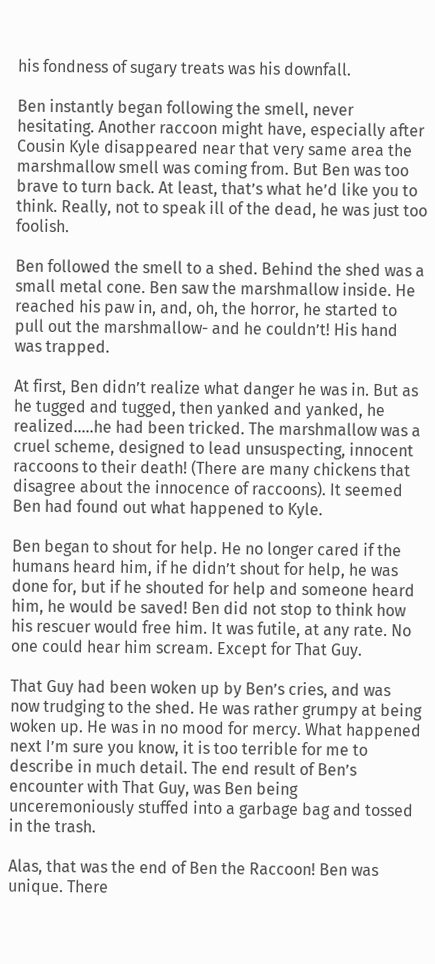his fondness of sugary treats was his downfall.

Ben instantly began following the smell, never hesitating. Another raccoon might have, especially after Cousin Kyle disappeared near that very same area the marshmallow smell was coming from. But Ben was too brave to turn back. At least, that’s what he’d like you to think. Really, not to speak ill of the dead, he was just too foolish.

Ben followed the smell to a shed. Behind the shed was a small metal cone. Ben saw the marshmallow inside. He reached his paw in, and, oh, the horror, he started to pull out the marshmallow- and he couldn’t! His hand was trapped.

At first, Ben didn’t realize what danger he was in. But as he tugged and tugged, then yanked and yanked, he realized…..he had been tricked. The marshmallow was a cruel scheme, designed to lead unsuspecting, innocent raccoons to their death! (There are many chickens that disagree about the innocence of raccoons). It seemed Ben had found out what happened to Kyle.

Ben began to shout for help. He no longer cared if the humans heard him, if he didn’t shout for help, he was done for, but if he shouted for help and someone heard him, he would be saved! Ben did not stop to think how his rescuer would free him. It was futile, at any rate. No one could hear him scream. Except for That Guy.

That Guy had been woken up by Ben’s cries, and was now trudging to the shed. He was rather grumpy at being woken up. He was in no mood for mercy. What happened next I’m sure you know, it is too terrible for me to describe in much detail. The end result of Ben’s encounter with That Guy, was Ben being unceremoniously stuffed into a garbage bag and tossed in the trash.

Alas, that was the end of Ben the Raccoon! Ben was unique. There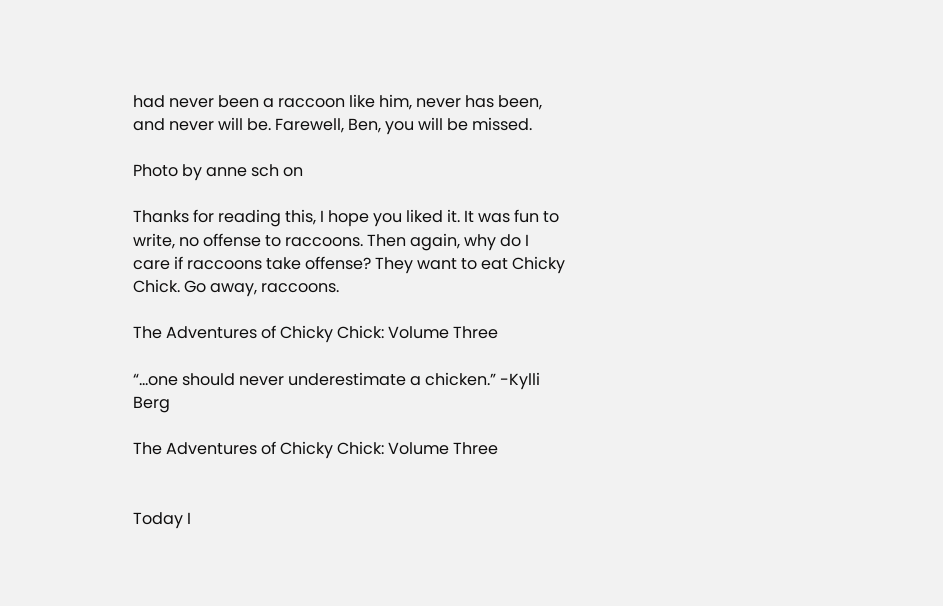had never been a raccoon like him, never has been, and never will be. Farewell, Ben, you will be missed.

Photo by anne sch on

Thanks for reading this, I hope you liked it. It was fun to write, no offense to raccoons. Then again, why do I care if raccoons take offense? They want to eat Chicky Chick. Go away, raccoons.

The Adventures of Chicky Chick: Volume Three

“…one should never underestimate a chicken.” -Kylli Berg

The Adventures of Chicky Chick: Volume Three


Today I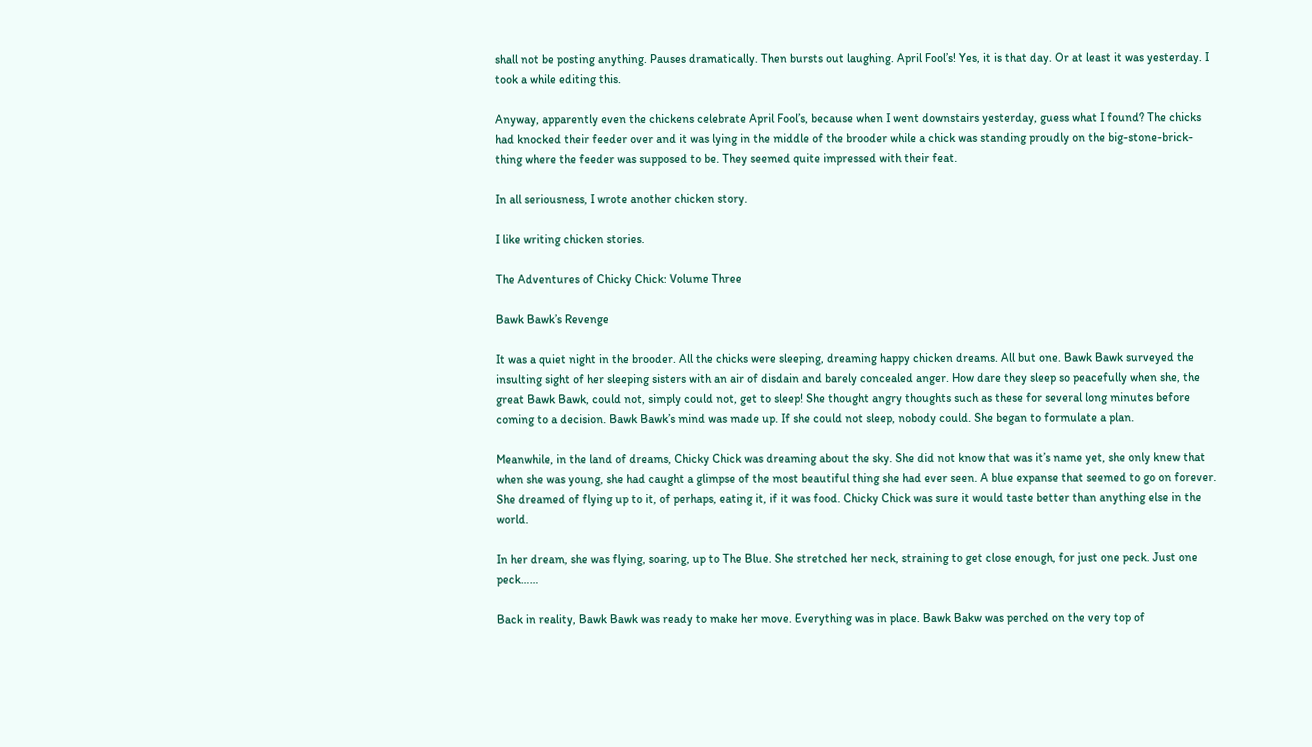shall not be posting anything. Pauses dramatically. Then bursts out laughing. April Fool’s! Yes, it is that day. Or at least it was yesterday. I took a while editing this.

Anyway, apparently even the chickens celebrate April Fool’s, because when I went downstairs yesterday, guess what I found? The chicks had knocked their feeder over and it was lying in the middle of the brooder while a chick was standing proudly on the big-stone-brick-thing where the feeder was supposed to be. They seemed quite impressed with their feat.

In all seriousness, I wrote another chicken story.

I like writing chicken stories.

The Adventures of Chicky Chick: Volume Three

Bawk Bawk’s Revenge

It was a quiet night in the brooder. All the chicks were sleeping, dreaming happy chicken dreams. All but one. Bawk Bawk surveyed the insulting sight of her sleeping sisters with an air of disdain and barely concealed anger. How dare they sleep so peacefully when she, the great Bawk Bawk, could not, simply could not, get to sleep! She thought angry thoughts such as these for several long minutes before coming to a decision. Bawk Bawk’s mind was made up. If she could not sleep, nobody could. She began to formulate a plan.

Meanwhile, in the land of dreams, Chicky Chick was dreaming about the sky. She did not know that was it’s name yet, she only knew that when she was young, she had caught a glimpse of the most beautiful thing she had ever seen. A blue expanse that seemed to go on forever. She dreamed of flying up to it, of perhaps, eating it, if it was food. Chicky Chick was sure it would taste better than anything else in the world.

In her dream, she was flying, soaring, up to The Blue. She stretched her neck, straining to get close enough, for just one peck. Just one peck……

Back in reality, Bawk Bawk was ready to make her move. Everything was in place. Bawk Bakw was perched on the very top of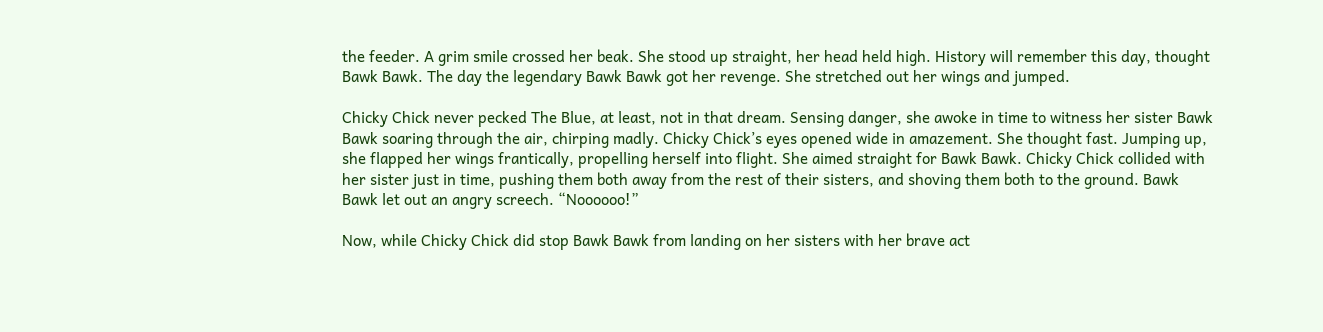the feeder. A grim smile crossed her beak. She stood up straight, her head held high. History will remember this day, thought Bawk Bawk. The day the legendary Bawk Bawk got her revenge. She stretched out her wings and jumped.

Chicky Chick never pecked The Blue, at least, not in that dream. Sensing danger, she awoke in time to witness her sister Bawk Bawk soaring through the air, chirping madly. Chicky Chick’s eyes opened wide in amazement. She thought fast. Jumping up, she flapped her wings frantically, propelling herself into flight. She aimed straight for Bawk Bawk. Chicky Chick collided with her sister just in time, pushing them both away from the rest of their sisters, and shoving them both to the ground. Bawk Bawk let out an angry screech. “Noooooo!”

Now, while Chicky Chick did stop Bawk Bawk from landing on her sisters with her brave act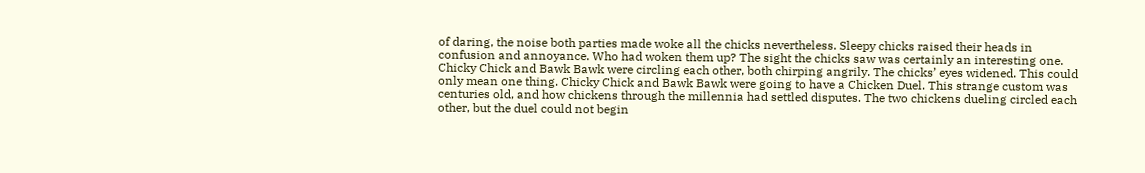of daring, the noise both parties made woke all the chicks nevertheless. Sleepy chicks raised their heads in confusion and annoyance. Who had woken them up? The sight the chicks saw was certainly an interesting one. Chicky Chick and Bawk Bawk were circling each other, both chirping angrily. The chicks’ eyes widened. This could only mean one thing. Chicky Chick and Bawk Bawk were going to have a Chicken Duel. This strange custom was centuries old, and how chickens through the millennia had settled disputes. The two chickens dueling circled each other, but the duel could not begin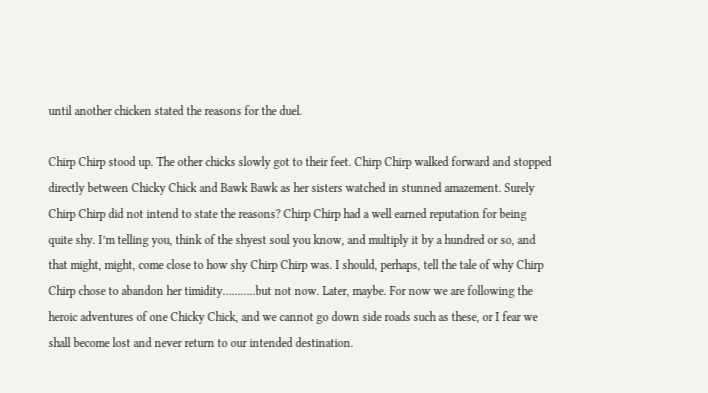until another chicken stated the reasons for the duel.

Chirp Chirp stood up. The other chicks slowly got to their feet. Chirp Chirp walked forward and stopped directly between Chicky Chick and Bawk Bawk as her sisters watched in stunned amazement. Surely Chirp Chirp did not intend to state the reasons? Chirp Chirp had a well earned reputation for being quite shy. I’m telling you, think of the shyest soul you know, and multiply it by a hundred or so, and that might, might, come close to how shy Chirp Chirp was. I should, perhaps, tell the tale of why Chirp Chirp chose to abandon her timidity………..but not now. Later, maybe. For now we are following the heroic adventures of one Chicky Chick, and we cannot go down side roads such as these, or I fear we shall become lost and never return to our intended destination.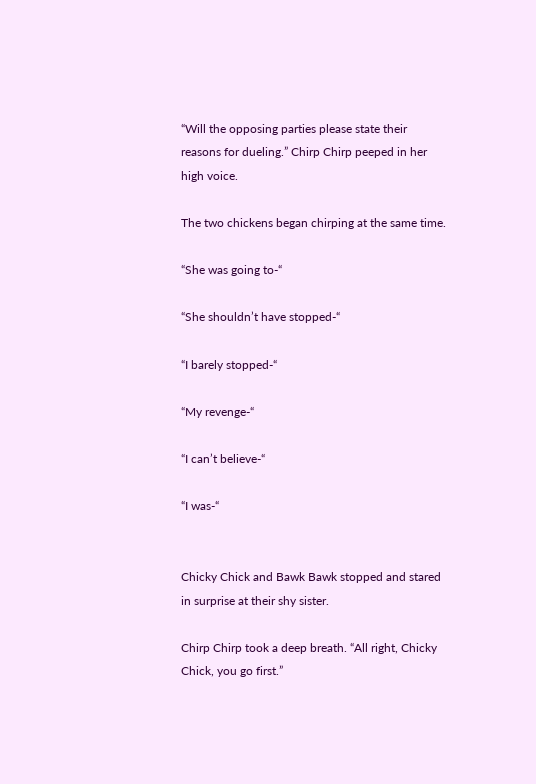“Will the opposing parties please state their reasons for dueling.” Chirp Chirp peeped in her high voice.

The two chickens began chirping at the same time.

“She was going to-“

“She shouldn’t have stopped-“

“I barely stopped-“

“My revenge-“

“I can’t believe-“

“I was-“


Chicky Chick and Bawk Bawk stopped and stared in surprise at their shy sister.

Chirp Chirp took a deep breath. “All right, Chicky Chick, you go first.”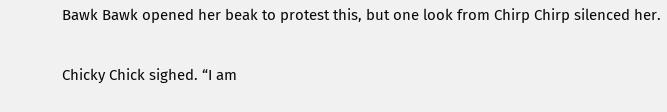Bawk Bawk opened her beak to protest this, but one look from Chirp Chirp silenced her.

Chicky Chick sighed. “I am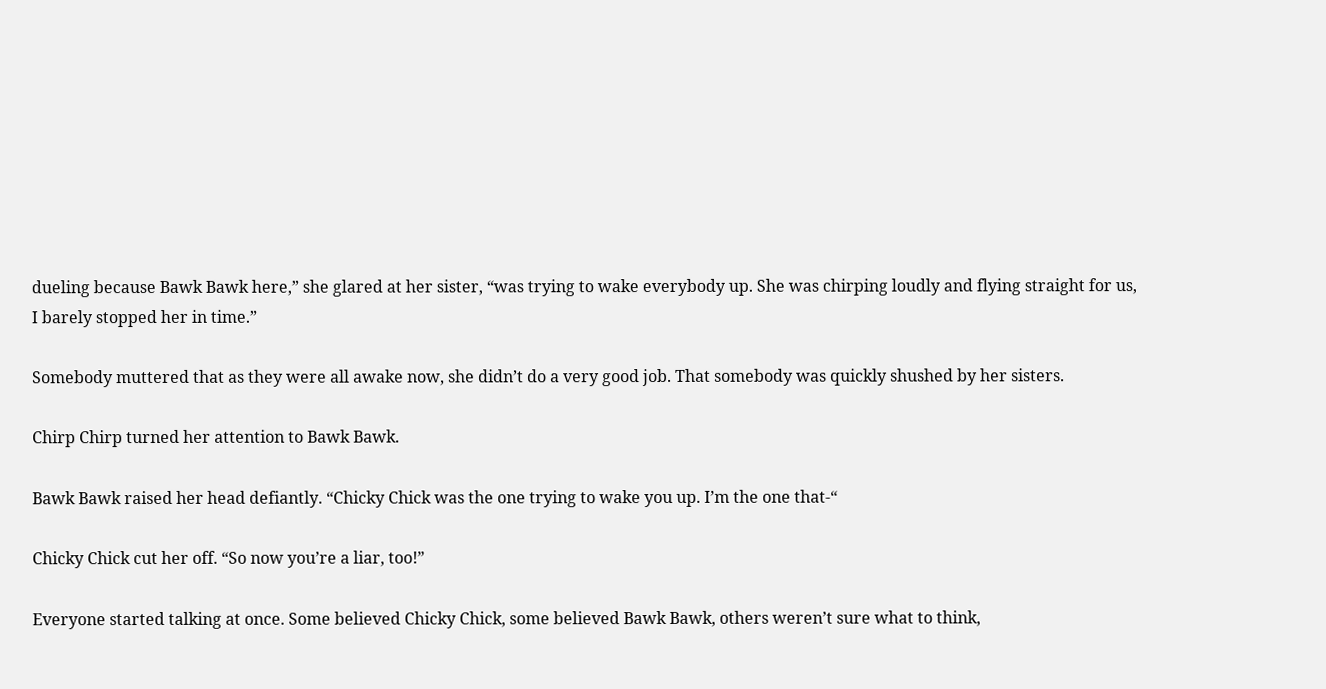dueling because Bawk Bawk here,” she glared at her sister, “was trying to wake everybody up. She was chirping loudly and flying straight for us, I barely stopped her in time.”

Somebody muttered that as they were all awake now, she didn’t do a very good job. That somebody was quickly shushed by her sisters.

Chirp Chirp turned her attention to Bawk Bawk.

Bawk Bawk raised her head defiantly. “Chicky Chick was the one trying to wake you up. I’m the one that-“

Chicky Chick cut her off. “So now you’re a liar, too!”

Everyone started talking at once. Some believed Chicky Chick, some believed Bawk Bawk, others weren’t sure what to think,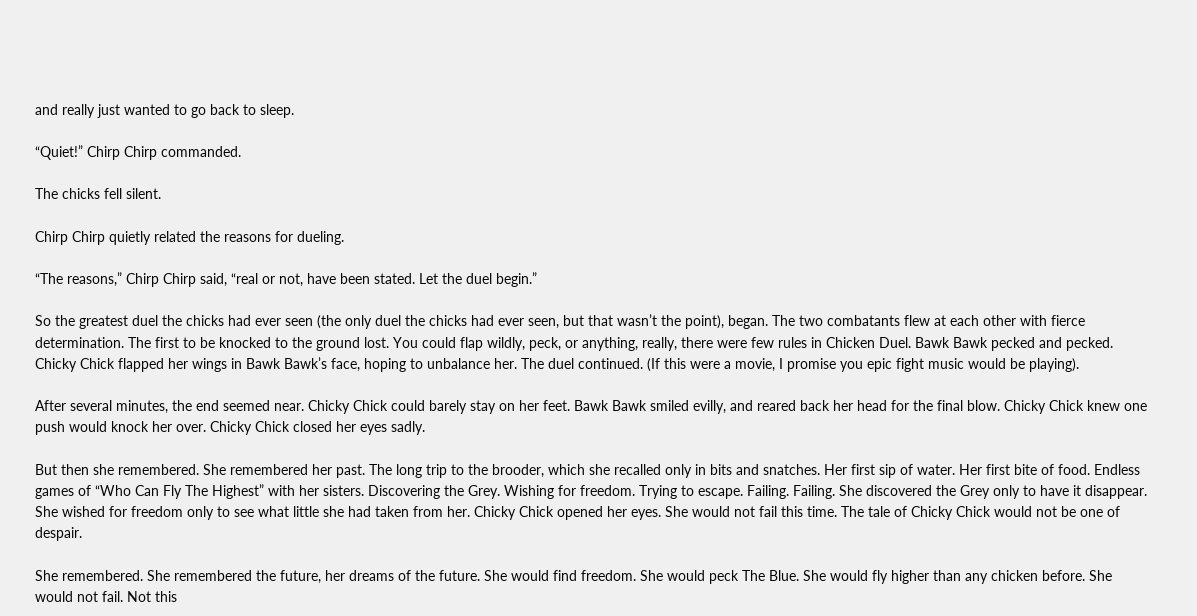and really just wanted to go back to sleep.

“Quiet!” Chirp Chirp commanded.

The chicks fell silent.

Chirp Chirp quietly related the reasons for dueling.

“The reasons,” Chirp Chirp said, “real or not, have been stated. Let the duel begin.”

So the greatest duel the chicks had ever seen (the only duel the chicks had ever seen, but that wasn’t the point), began. The two combatants flew at each other with fierce determination. The first to be knocked to the ground lost. You could flap wildly, peck, or anything, really, there were few rules in Chicken Duel. Bawk Bawk pecked and pecked. Chicky Chick flapped her wings in Bawk Bawk’s face, hoping to unbalance her. The duel continued. (If this were a movie, I promise you epic fight music would be playing).

After several minutes, the end seemed near. Chicky Chick could barely stay on her feet. Bawk Bawk smiled evilly, and reared back her head for the final blow. Chicky Chick knew one push would knock her over. Chicky Chick closed her eyes sadly.

But then she remembered. She remembered her past. The long trip to the brooder, which she recalled only in bits and snatches. Her first sip of water. Her first bite of food. Endless games of “Who Can Fly The Highest” with her sisters. Discovering the Grey. Wishing for freedom. Trying to escape. Failing. Failing. She discovered the Grey only to have it disappear. She wished for freedom only to see what little she had taken from her. Chicky Chick opened her eyes. She would not fail this time. The tale of Chicky Chick would not be one of despair.

She remembered. She remembered the future, her dreams of the future. She would find freedom. She would peck The Blue. She would fly higher than any chicken before. She would not fail. Not this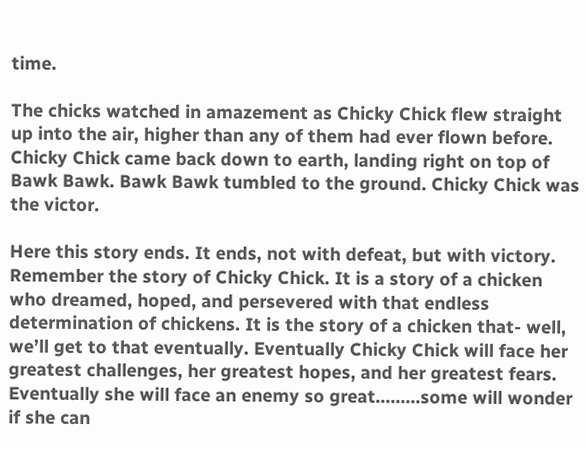time.

The chicks watched in amazement as Chicky Chick flew straight up into the air, higher than any of them had ever flown before. Chicky Chick came back down to earth, landing right on top of Bawk Bawk. Bawk Bawk tumbled to the ground. Chicky Chick was the victor.

Here this story ends. It ends, not with defeat, but with victory. Remember the story of Chicky Chick. It is a story of a chicken who dreamed, hoped, and persevered with that endless determination of chickens. It is the story of a chicken that- well, we’ll get to that eventually. Eventually Chicky Chick will face her greatest challenges, her greatest hopes, and her greatest fears. Eventually she will face an enemy so great………some will wonder if she can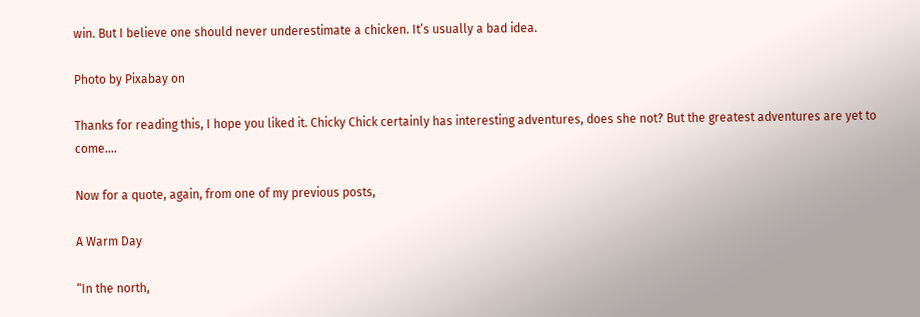win. But I believe one should never underestimate a chicken. It’s usually a bad idea.

Photo by Pixabay on

Thanks for reading this, I hope you liked it. Chicky Chick certainly has interesting adventures, does she not? But the greatest adventures are yet to come….

Now for a quote, again, from one of my previous posts,

A Warm Day

“In the north,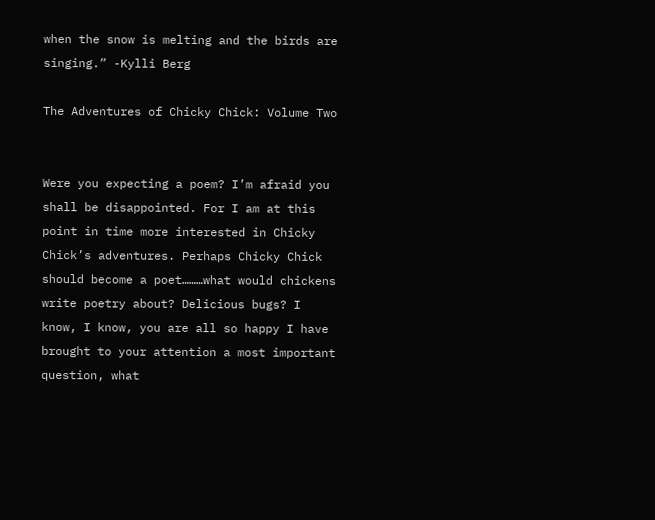when the snow is melting and the birds are singing.” -Kylli Berg

The Adventures of Chicky Chick: Volume Two


Were you expecting a poem? I’m afraid you shall be disappointed. For I am at this point in time more interested in Chicky Chick’s adventures. Perhaps Chicky Chick should become a poet………what would chickens write poetry about? Delicious bugs? I know, I know, you are all so happy I have brought to your attention a most important question, what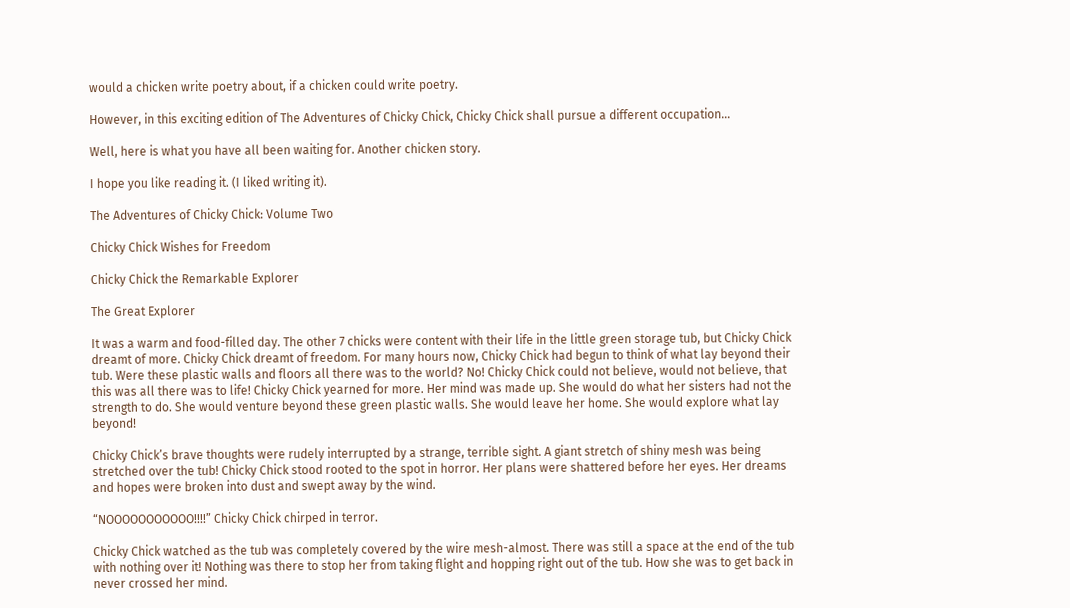would a chicken write poetry about, if a chicken could write poetry.

However, in this exciting edition of The Adventures of Chicky Chick, Chicky Chick shall pursue a different occupation…

Well, here is what you have all been waiting for. Another chicken story.

I hope you like reading it. (I liked writing it).

The Adventures of Chicky Chick: Volume Two

Chicky Chick Wishes for Freedom

Chicky Chick the Remarkable Explorer

The Great Explorer

It was a warm and food-filled day. The other 7 chicks were content with their life in the little green storage tub, but Chicky Chick dreamt of more. Chicky Chick dreamt of freedom. For many hours now, Chicky Chick had begun to think of what lay beyond their tub. Were these plastic walls and floors all there was to the world? No! Chicky Chick could not believe, would not believe, that this was all there was to life! Chicky Chick yearned for more. Her mind was made up. She would do what her sisters had not the strength to do. She would venture beyond these green plastic walls. She would leave her home. She would explore what lay beyond!

Chicky Chick’s brave thoughts were rudely interrupted by a strange, terrible sight. A giant stretch of shiny mesh was being stretched over the tub! Chicky Chick stood rooted to the spot in horror. Her plans were shattered before her eyes. Her dreams and hopes were broken into dust and swept away by the wind.

“NOOOOOOOOOOO!!!!” Chicky Chick chirped in terror.

Chicky Chick watched as the tub was completely covered by the wire mesh-almost. There was still a space at the end of the tub with nothing over it! Nothing was there to stop her from taking flight and hopping right out of the tub. How she was to get back in never crossed her mind.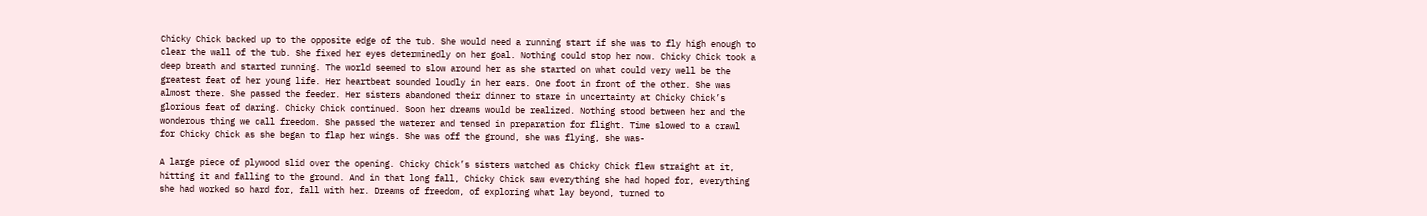Chicky Chick backed up to the opposite edge of the tub. She would need a running start if she was to fly high enough to clear the wall of the tub. She fixed her eyes determinedly on her goal. Nothing could stop her now. Chicky Chick took a deep breath and started running. The world seemed to slow around her as she started on what could very well be the greatest feat of her young life. Her heartbeat sounded loudly in her ears. One foot in front of the other. She was almost there. She passed the feeder. Her sisters abandoned their dinner to stare in uncertainty at Chicky Chick’s glorious feat of daring. Chicky Chick continued. Soon her dreams would be realized. Nothing stood between her and the wonderous thing we call freedom. She passed the waterer and tensed in preparation for flight. Time slowed to a crawl for Chicky Chick as she began to flap her wings. She was off the ground, she was flying, she was-

A large piece of plywood slid over the opening. Chicky Chick’s sisters watched as Chicky Chick flew straight at it, hitting it and falling to the ground. And in that long fall, Chicky Chick saw everything she had hoped for, everything she had worked so hard for, fall with her. Dreams of freedom, of exploring what lay beyond, turned to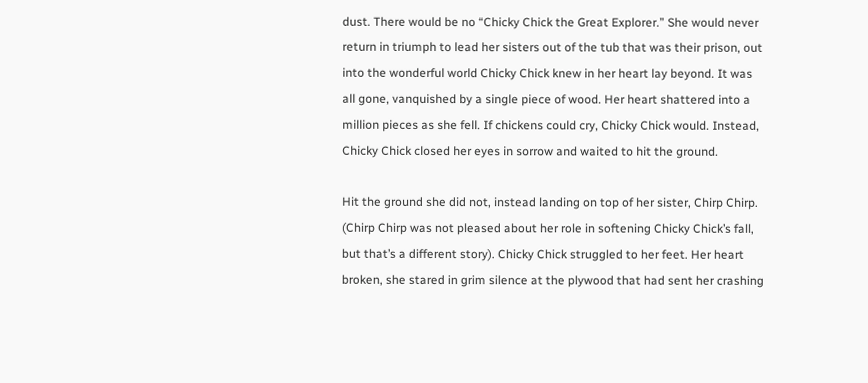dust. There would be no “Chicky Chick the Great Explorer.” She would never return in triumph to lead her sisters out of the tub that was their prison, out into the wonderful world Chicky Chick knew in her heart lay beyond. It was all gone, vanquished by a single piece of wood. Her heart shattered into a million pieces as she fell. If chickens could cry, Chicky Chick would. Instead, Chicky Chick closed her eyes in sorrow and waited to hit the ground.

Hit the ground she did not, instead landing on top of her sister, Chirp Chirp. (Chirp Chirp was not pleased about her role in softening Chicky Chick’s fall, but that’s a different story). Chicky Chick struggled to her feet. Her heart broken, she stared in grim silence at the plywood that had sent her crashing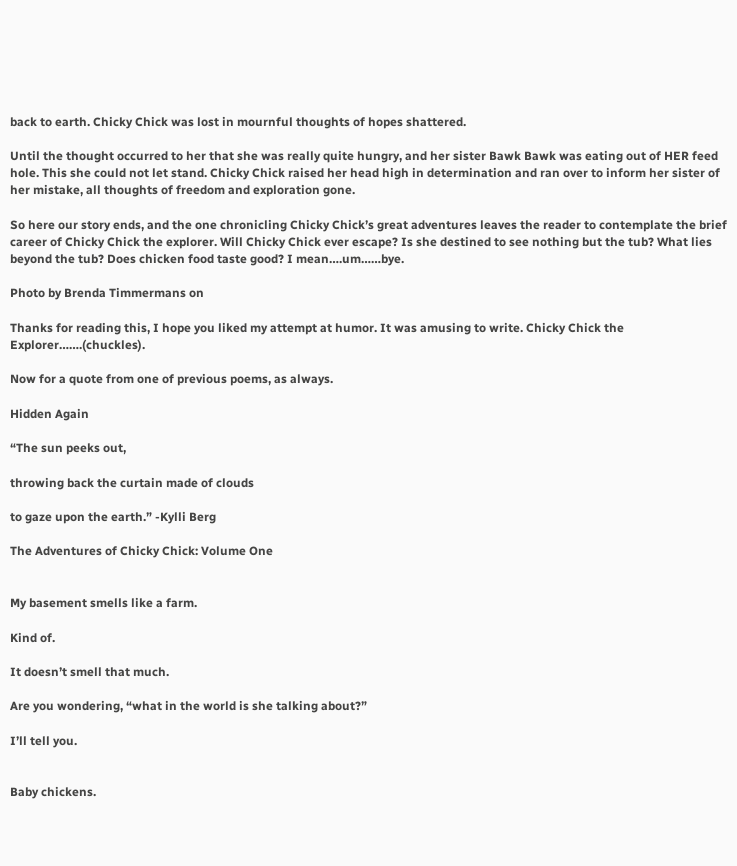back to earth. Chicky Chick was lost in mournful thoughts of hopes shattered.

Until the thought occurred to her that she was really quite hungry, and her sister Bawk Bawk was eating out of HER feed hole. This she could not let stand. Chicky Chick raised her head high in determination and ran over to inform her sister of her mistake, all thoughts of freedom and exploration gone.

So here our story ends, and the one chronicling Chicky Chick’s great adventures leaves the reader to contemplate the brief career of Chicky Chick the explorer. Will Chicky Chick ever escape? Is she destined to see nothing but the tub? What lies beyond the tub? Does chicken food taste good? I mean….um……bye.

Photo by Brenda Timmermans on

Thanks for reading this, I hope you liked my attempt at humor. It was amusing to write. Chicky Chick the Explorer…….(chuckles).

Now for a quote from one of previous poems, as always.

Hidden Again

“The sun peeks out,

throwing back the curtain made of clouds

to gaze upon the earth.” -Kylli Berg

The Adventures of Chicky Chick: Volume One


My basement smells like a farm.

Kind of.

It doesn’t smell that much.

Are you wondering, “what in the world is she talking about?”

I’ll tell you.


Baby chickens.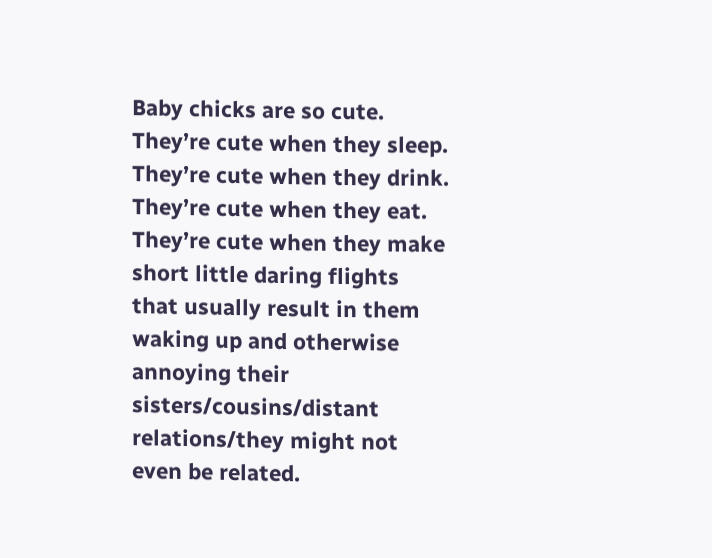Baby chicks are so cute. They’re cute when they sleep. They’re cute when they drink. They’re cute when they eat. They’re cute when they make short little daring flights that usually result in them waking up and otherwise annoying their sisters/cousins/distant relations/they might not even be related.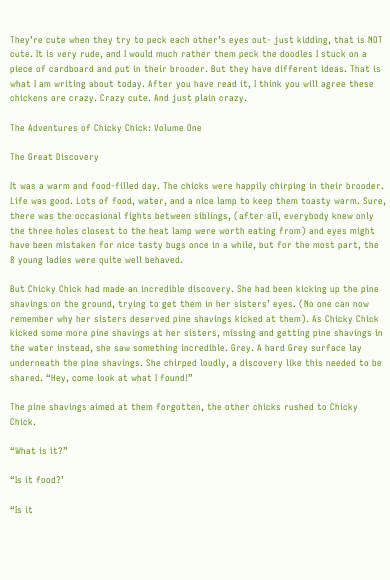They’re cute when they try to peck each other’s eyes out- just kidding, that is NOT cute. It is very rude, and I would much rather them peck the doodles I stuck on a piece of cardboard and put in their brooder. But they have different ideas. That is what I am writing about today. After you have read it, I think you will agree these chickens are crazy. Crazy cute. And just plain crazy.

The Adventures of Chicky Chick: Volume One

The Great Discovery

It was a warm and food-filled day. The chicks were happily chirping in their brooder. Life was good. Lots of food, water, and a nice lamp to keep them toasty warm. Sure, there was the occasional fights between siblings, (after all, everybody knew only the three holes closest to the heat lamp were worth eating from) and eyes might have been mistaken for nice tasty bugs once in a while, but for the most part, the 8 young ladies were quite well behaved.

But Chicky Chick had made an incredible discovery. She had been kicking up the pine shavings on the ground, trying to get them in her sisters’ eyes. (No one can now remember why her sisters deserved pine shavings kicked at them). As Chicky Chick kicked some more pine shavings at her sisters, missing and getting pine shavings in the water instead, she saw something incredible. Grey. A hard Grey surface lay underneath the pine shavings. She chirped loudly, a discovery like this needed to be shared. “Hey, come look at what I found!”

The pine shavings aimed at them forgotten, the other chicks rushed to Chicky Chick.

“What is it?”

“Is it food?’

“Is it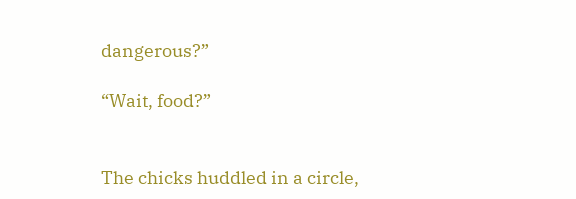dangerous?”

“Wait, food?”


The chicks huddled in a circle,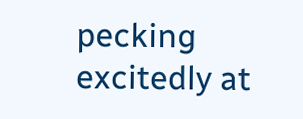pecking excitedly at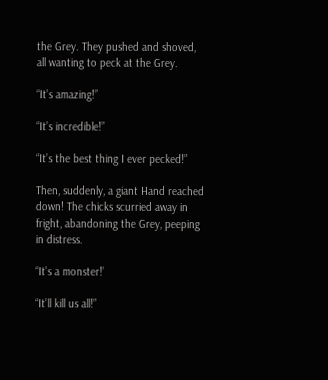the Grey. They pushed and shoved, all wanting to peck at the Grey.

“It’s amazing!”

“It’s incredible!”

“It’s the best thing I ever pecked!”

Then, suddenly, a giant Hand reached down! The chicks scurried away in fright, abandoning the Grey, peeping in distress.

“It’s a monster!’

“It’ll kill us all!”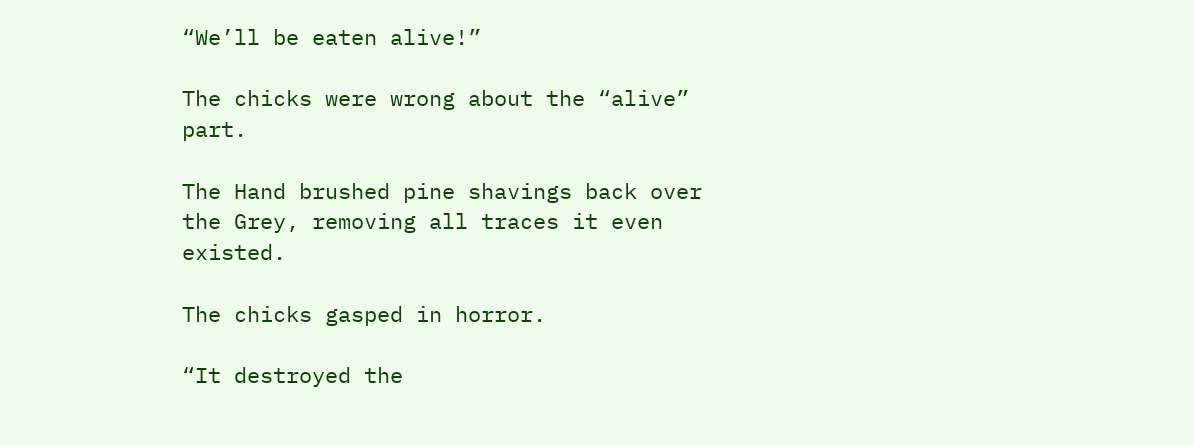“We’ll be eaten alive!”

The chicks were wrong about the “alive” part.

The Hand brushed pine shavings back over the Grey, removing all traces it even existed.

The chicks gasped in horror.

“It destroyed the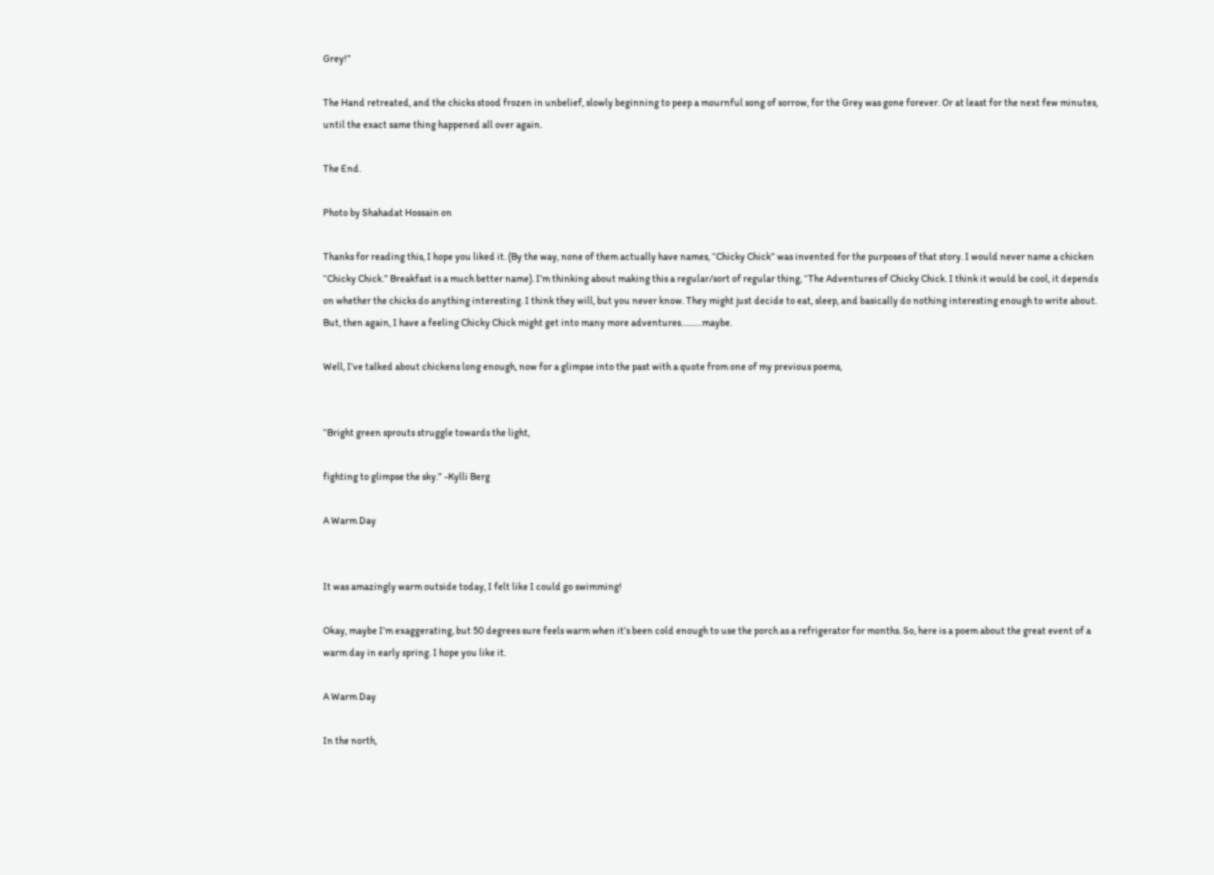Grey!”

The Hand retreated, and the chicks stood frozen in unbelief, slowly beginning to peep a mournful song of sorrow, for the Grey was gone forever. Or at least for the next few minutes, until the exact same thing happened all over again.

The End.

Photo by Shahadat Hossain on

Thanks for reading this, I hope you liked it. (By the way, none of them actually have names, “Chicky Chick” was invented for the purposes of that story. I would never name a chicken “Chicky Chick.” Breakfast is a much better name). I’m thinking about making this a regular/sort of regular thing, “The Adventures of Chicky Chick. I think it would be cool, it depends on whether the chicks do anything interesting. I think they will, but you never know. They might just decide to eat, sleep, and basically do nothing interesting enough to write about. But, then again, I have a feeling Chicky Chick might get into many more adventures………maybe.

Well, I’ve talked about chickens long enough, now for a glimpse into the past with a quote from one of my previous poems,


“Bright green sprouts struggle towards the light,

fighting to glimpse the sky.” -Kylli Berg

A Warm Day


It was amazingly warm outside today, I felt like I could go swimming!

Okay, maybe I’m exaggerating, but 50 degrees sure feels warm when it’s been cold enough to use the porch as a refrigerator for months. So, here is a poem about the great event of a warm day in early spring. I hope you like it.

A Warm Day

In the north,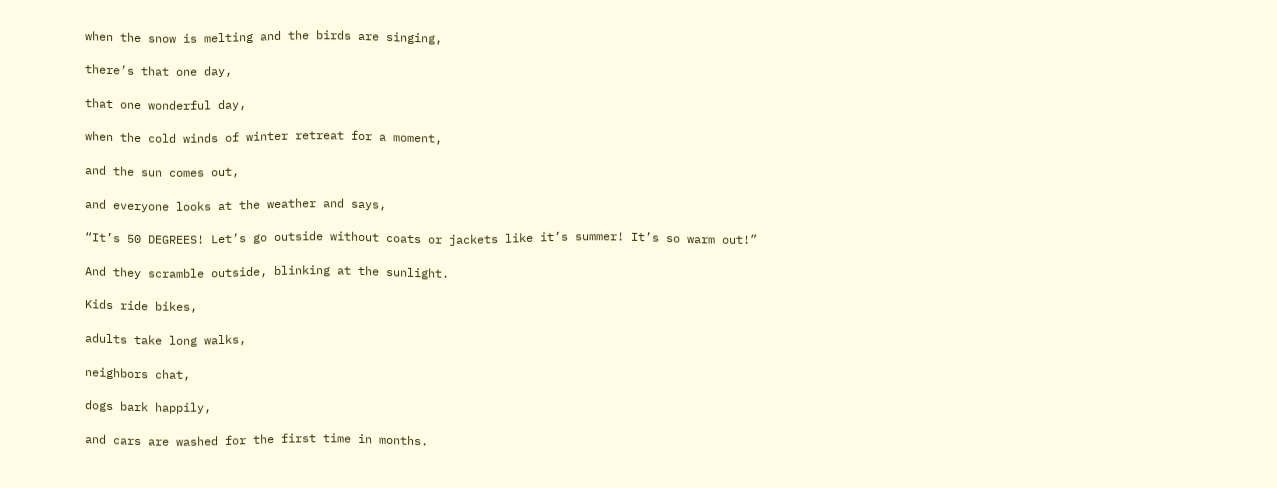when the snow is melting and the birds are singing,

there’s that one day,

that one wonderful day,

when the cold winds of winter retreat for a moment,

and the sun comes out,

and everyone looks at the weather and says,

“It’s 50 DEGREES! Let’s go outside without coats or jackets like it’s summer! It’s so warm out!”

And they scramble outside, blinking at the sunlight.

Kids ride bikes,

adults take long walks,

neighbors chat,

dogs bark happily,

and cars are washed for the first time in months.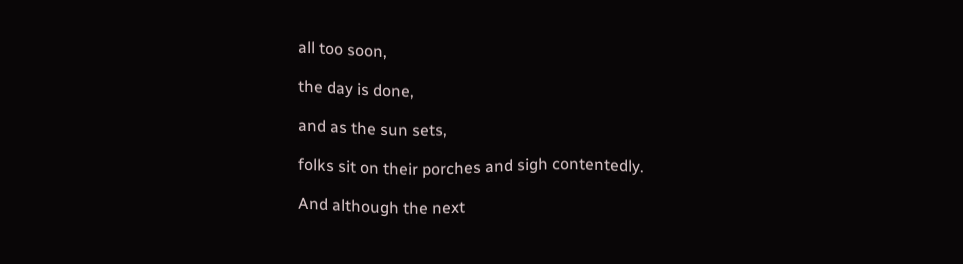all too soon,

the day is done,

and as the sun sets,

folks sit on their porches and sigh contentedly.

And although the next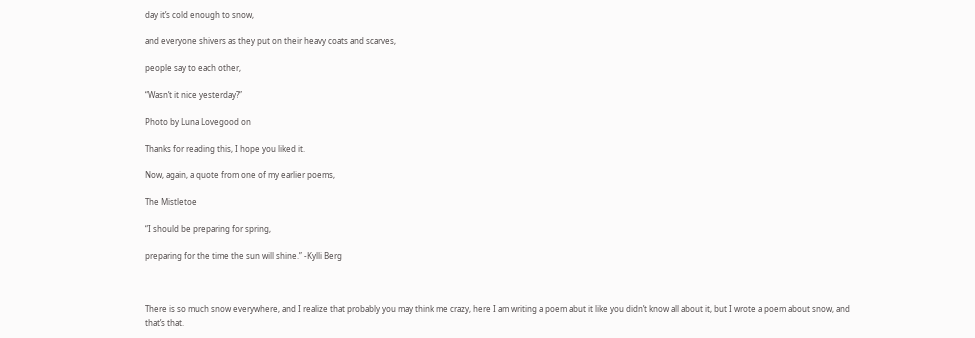day it’s cold enough to snow,

and everyone shivers as they put on their heavy coats and scarves,

people say to each other,

“Wasn’t it nice yesterday?”

Photo by Luna Lovegood on

Thanks for reading this, I hope you liked it.

Now, again, a quote from one of my earlier poems,

The Mistletoe

“I should be preparing for spring,

preparing for the time the sun will shine.” -Kylli Berg



There is so much snow everywhere, and I realize that probably you may think me crazy, here I am writing a poem abut it like you didn’t know all about it, but I wrote a poem about snow, and that’s that.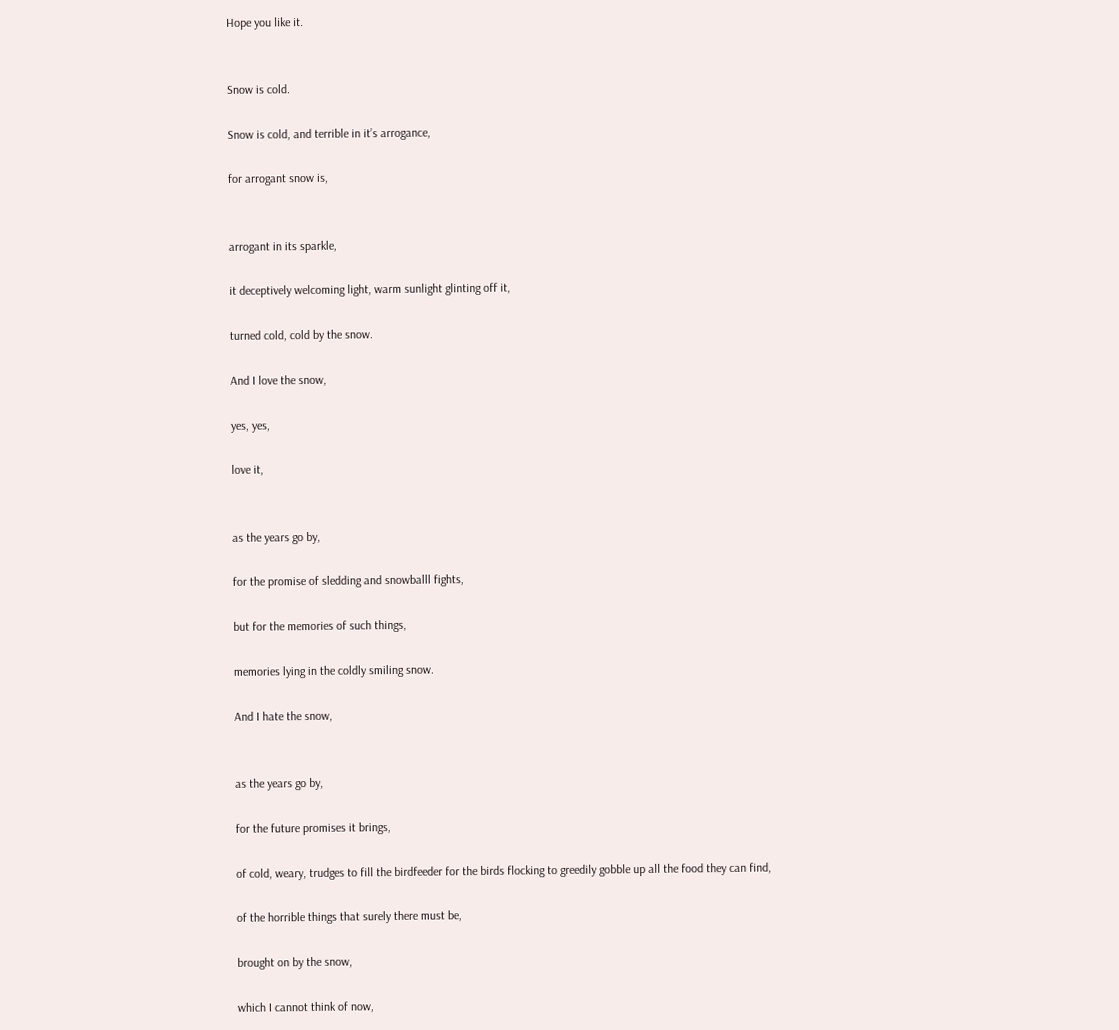Hope you like it.


Snow is cold.

Snow is cold, and terrible in it’s arrogance,

for arrogant snow is,


arrogant in its sparkle,

it deceptively welcoming light, warm sunlight glinting off it,

turned cold, cold by the snow.

And I love the snow,

yes, yes,

love it,


as the years go by,

for the promise of sledding and snowballl fights,

but for the memories of such things,

memories lying in the coldly smiling snow.

And I hate the snow,


as the years go by,

for the future promises it brings,

of cold, weary, trudges to fill the birdfeeder for the birds flocking to greedily gobble up all the food they can find,

of the horrible things that surely there must be,

brought on by the snow,

which I cannot think of now,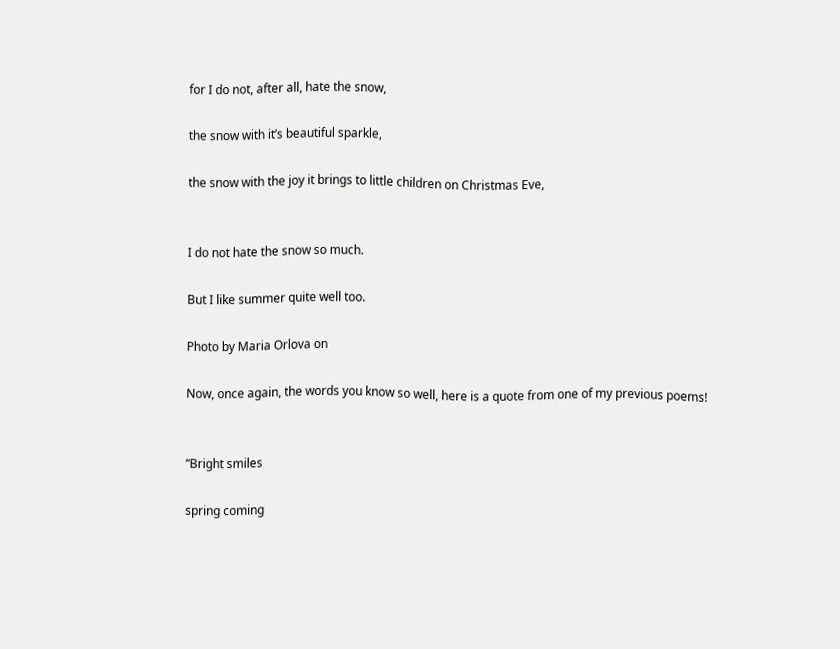for I do not, after all, hate the snow,

the snow with it’s beautiful sparkle,

the snow with the joy it brings to little children on Christmas Eve,


I do not hate the snow so much.

But I like summer quite well too.

Photo by Maria Orlova on

Now, once again, the words you know so well, here is a quote from one of my previous poems!


“Bright smiles

spring coming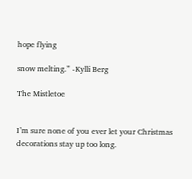hope flying

snow melting.” -Kylli Berg

The Mistletoe


I’m sure none of you ever let your Christmas decorations stay up too long.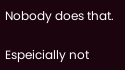Nobody does that.

Espeicially not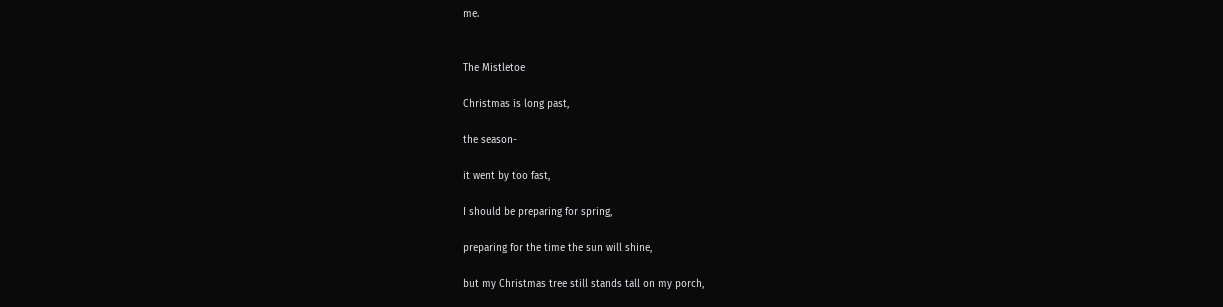me.


The Mistletoe

Christmas is long past,

the season-

it went by too fast,

I should be preparing for spring,

preparing for the time the sun will shine,

but my Christmas tree still stands tall on my porch,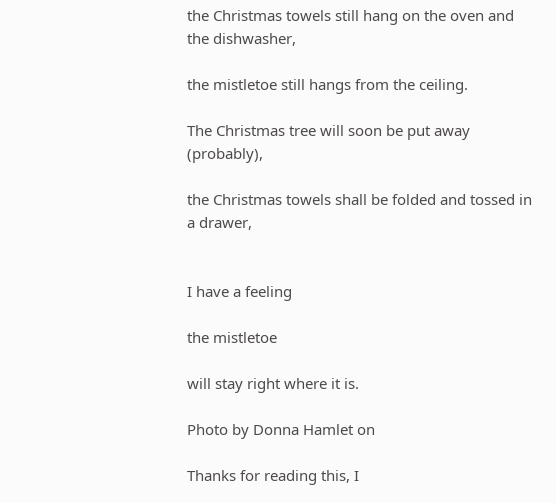the Christmas towels still hang on the oven and the dishwasher,

the mistletoe still hangs from the ceiling.

The Christmas tree will soon be put away (probably),

the Christmas towels shall be folded and tossed in a drawer,


I have a feeling

the mistletoe

will stay right where it is.

Photo by Donna Hamlet on

Thanks for reading this, I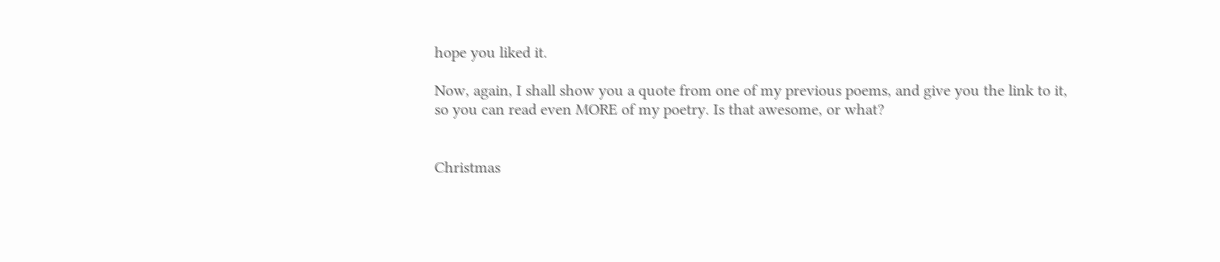hope you liked it.

Now, again, I shall show you a quote from one of my previous poems, and give you the link to it, so you can read even MORE of my poetry. Is that awesome, or what?


Christmas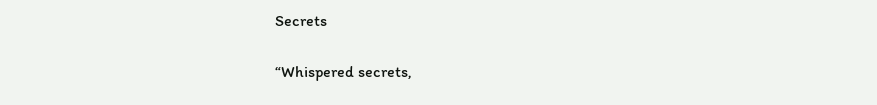Secrets

“Whispered secrets,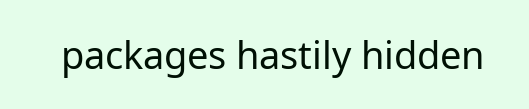packages hastily hidden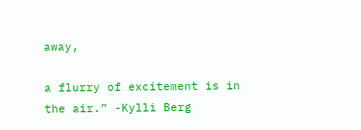away,

a flurry of excitement is in the air.” -Kylli Berg